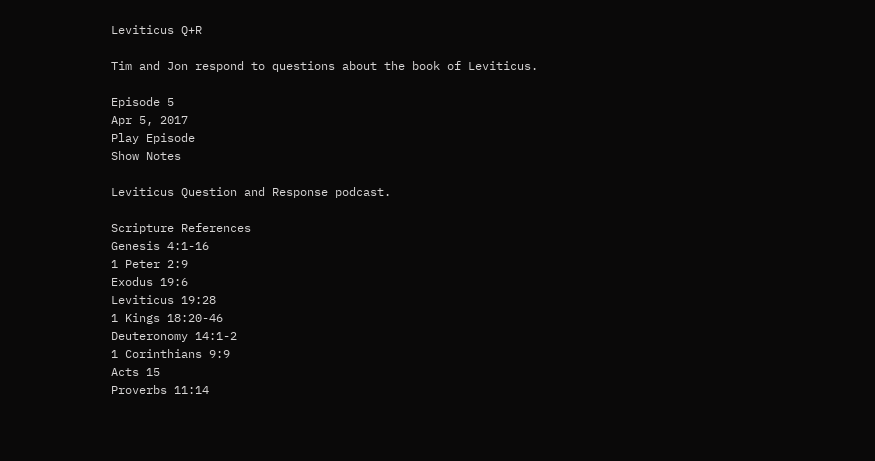Leviticus Q+R

Tim and Jon respond to questions about the book of Leviticus.

Episode 5
Apr 5, 2017
Play Episode
Show Notes

Leviticus Question and Response podcast.

Scripture References
Genesis 4:1-16
1 Peter 2:9
Exodus 19:6
Leviticus 19:28
1 Kings 18:20-46
Deuteronomy 14:1-2
1 Corinthians 9:9
Acts 15
Proverbs 11:14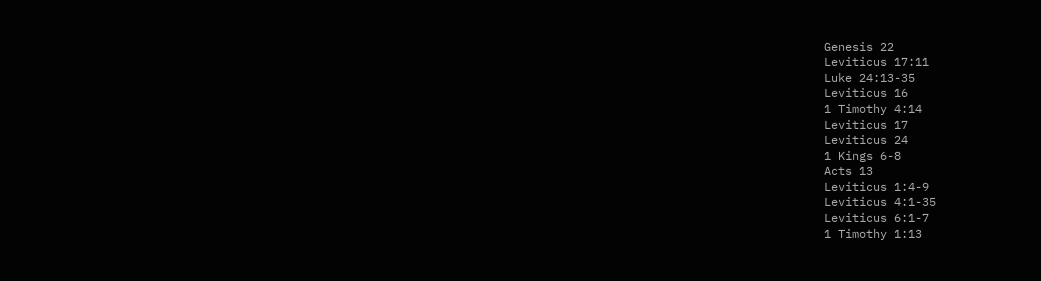Genesis 22
Leviticus 17:11
Luke 24:13-35
Leviticus 16
1 Timothy 4:14
Leviticus 17
Leviticus 24
1 Kings 6-8
Acts 13
Leviticus 1:4-9
Leviticus 4:1-35
Leviticus 6:1-7
1 Timothy 1:13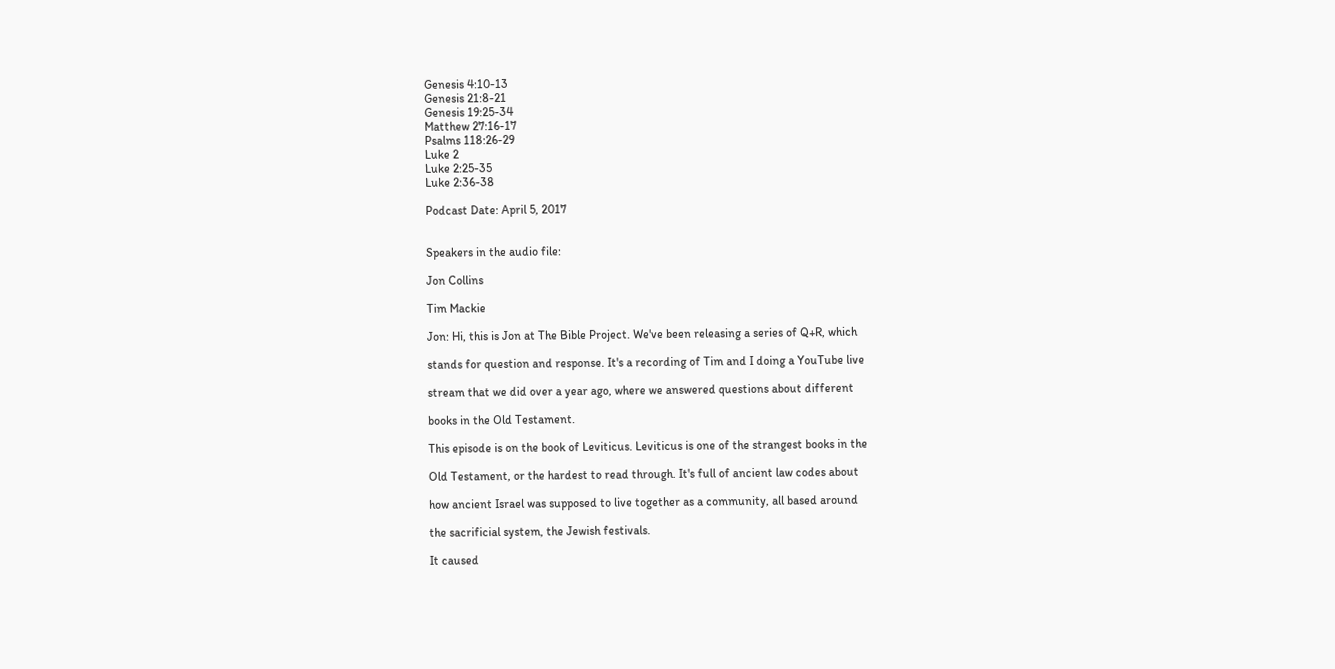Genesis 4:10-13
Genesis 21:8-21
Genesis 19:25-34
Matthew 27:16-17
Psalms 118:26-29
Luke 2
Luke 2:25-35
Luke 2:36-38

Podcast Date: April 5, 2017


Speakers in the audio file:

Jon Collins

Tim Mackie

Jon: Hi, this is Jon at The Bible Project. We've been releasing a series of Q+R, which

stands for question and response. It's a recording of Tim and I doing a YouTube live

stream that we did over a year ago, where we answered questions about different

books in the Old Testament.

This episode is on the book of Leviticus. Leviticus is one of the strangest books in the

Old Testament, or the hardest to read through. It's full of ancient law codes about

how ancient Israel was supposed to live together as a community, all based around

the sacrificial system, the Jewish festivals.

It caused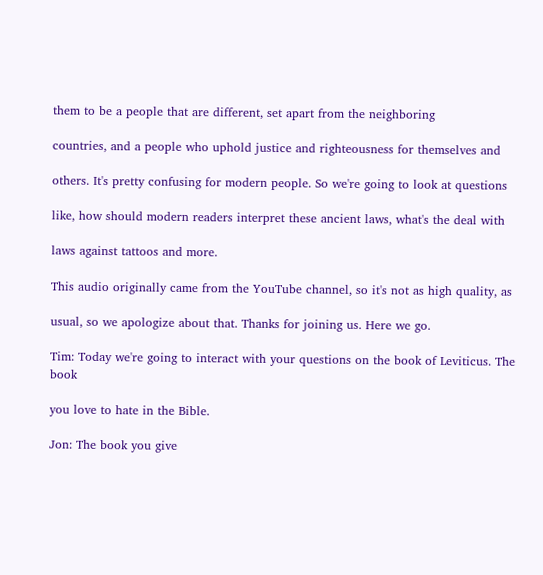them to be a people that are different, set apart from the neighboring

countries, and a people who uphold justice and righteousness for themselves and

others. It's pretty confusing for modern people. So we're going to look at questions

like, how should modern readers interpret these ancient laws, what's the deal with

laws against tattoos and more.

This audio originally came from the YouTube channel, so it's not as high quality, as

usual, so we apologize about that. Thanks for joining us. Here we go.

Tim: Today we're going to interact with your questions on the book of Leviticus. The book

you love to hate in the Bible.

Jon: The book you give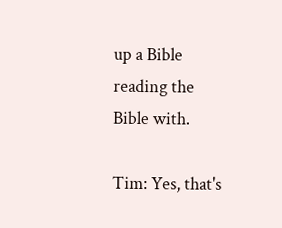up a Bible reading the Bible with.

Tim: Yes, that's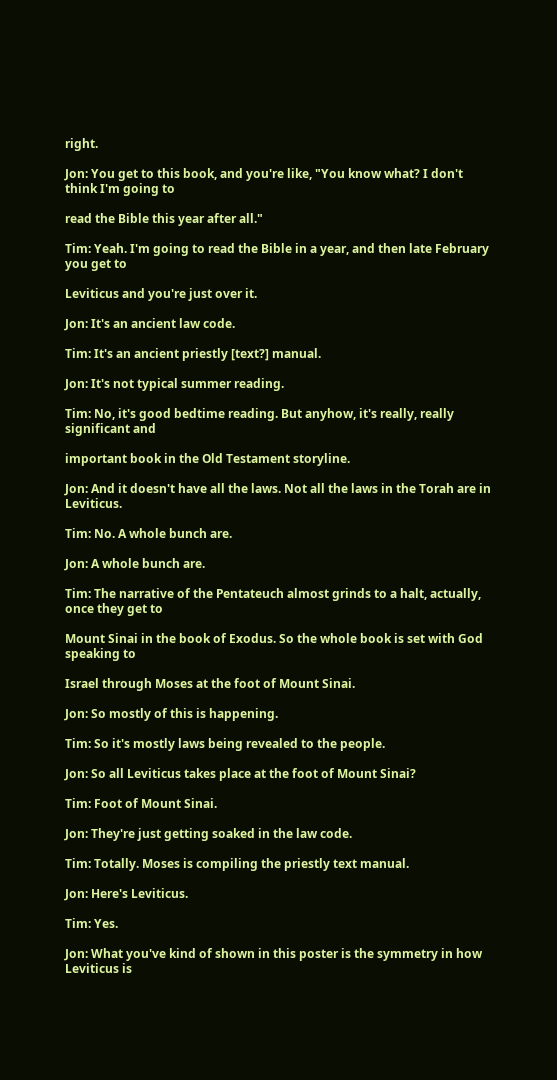right.

Jon: You get to this book, and you're like, "You know what? I don't think I'm going to

read the Bible this year after all."

Tim: Yeah. I'm going to read the Bible in a year, and then late February you get to

Leviticus and you're just over it.

Jon: It's an ancient law code.

Tim: It's an ancient priestly [text?] manual.

Jon: It's not typical summer reading.

Tim: No, it's good bedtime reading. But anyhow, it's really, really significant and

important book in the Old Testament storyline.

Jon: And it doesn't have all the laws. Not all the laws in the Torah are in Leviticus.

Tim: No. A whole bunch are.

Jon: A whole bunch are.

Tim: The narrative of the Pentateuch almost grinds to a halt, actually, once they get to

Mount Sinai in the book of Exodus. So the whole book is set with God speaking to

Israel through Moses at the foot of Mount Sinai.

Jon: So mostly of this is happening.

Tim: So it's mostly laws being revealed to the people.

Jon: So all Leviticus takes place at the foot of Mount Sinai?

Tim: Foot of Mount Sinai.

Jon: They're just getting soaked in the law code.

Tim: Totally. Moses is compiling the priestly text manual.

Jon: Here's Leviticus.

Tim: Yes.

Jon: What you've kind of shown in this poster is the symmetry in how Leviticus is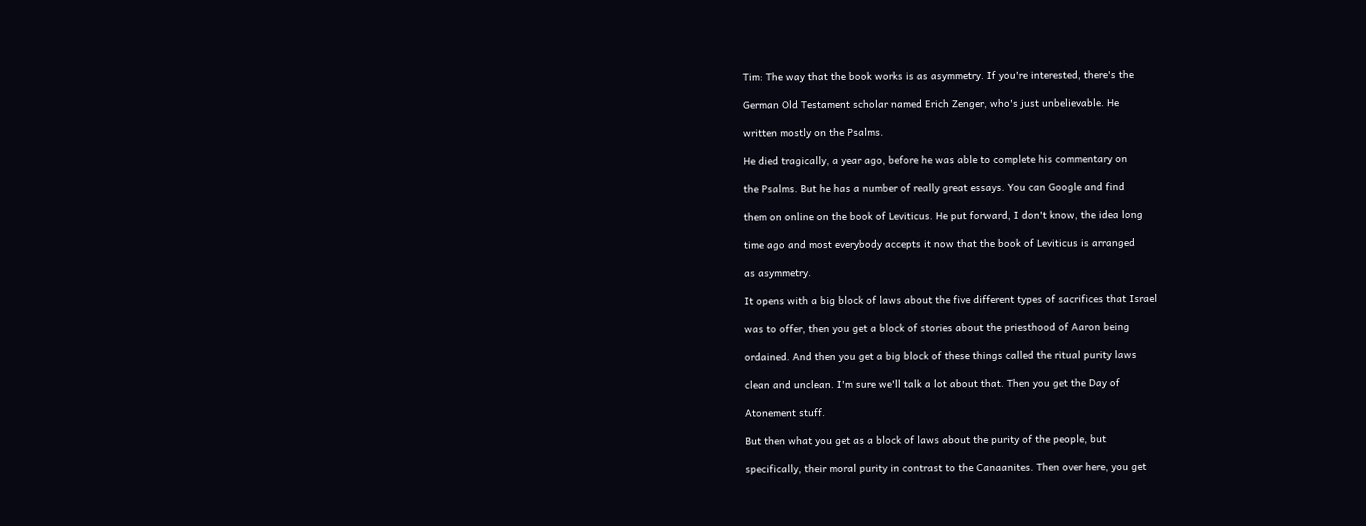Tim: The way that the book works is as asymmetry. If you're interested, there's the

German Old Testament scholar named Erich Zenger, who's just unbelievable. He

written mostly on the Psalms.

He died tragically, a year ago, before he was able to complete his commentary on

the Psalms. But he has a number of really great essays. You can Google and find

them on online on the book of Leviticus. He put forward, I don't know, the idea long

time ago and most everybody accepts it now that the book of Leviticus is arranged

as asymmetry.

It opens with a big block of laws about the five different types of sacrifices that Israel

was to offer, then you get a block of stories about the priesthood of Aaron being

ordained. And then you get a big block of these things called the ritual purity laws

clean and unclean. I'm sure we'll talk a lot about that. Then you get the Day of

Atonement stuff.

But then what you get as a block of laws about the purity of the people, but

specifically, their moral purity in contrast to the Canaanites. Then over here, you get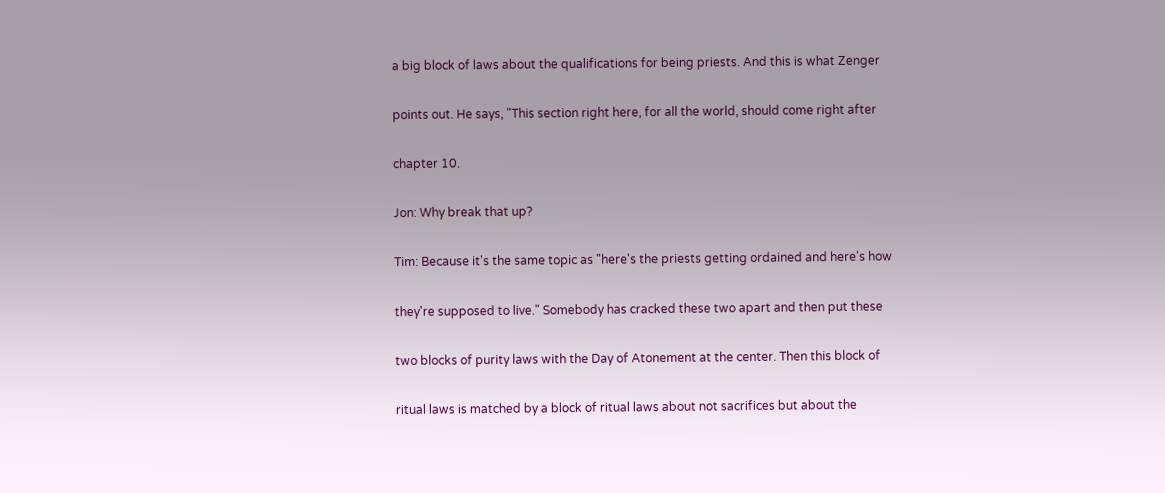a big block of laws about the qualifications for being priests. And this is what Zenger

points out. He says, "This section right here, for all the world, should come right after

chapter 10.

Jon: Why break that up?

Tim: Because it's the same topic as "here's the priests getting ordained and here's how

they're supposed to live." Somebody has cracked these two apart and then put these

two blocks of purity laws with the Day of Atonement at the center. Then this block of

ritual laws is matched by a block of ritual laws about not sacrifices but about the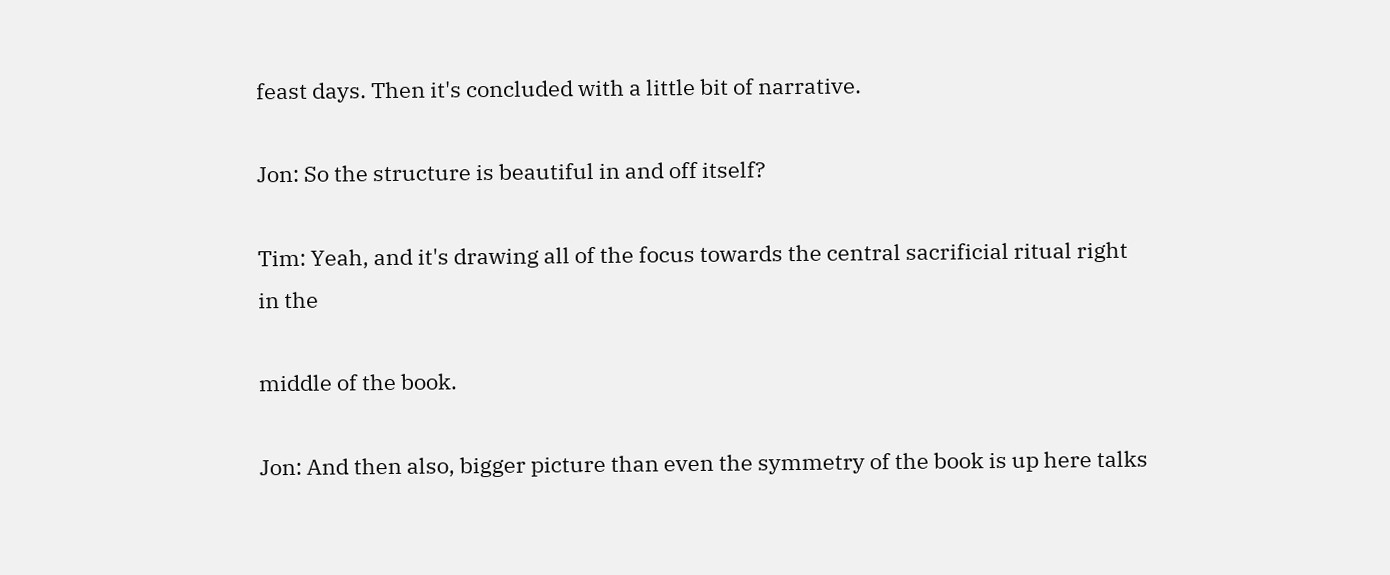feast days. Then it's concluded with a little bit of narrative.

Jon: So the structure is beautiful in and off itself?

Tim: Yeah, and it's drawing all of the focus towards the central sacrificial ritual right in the

middle of the book.

Jon: And then also, bigger picture than even the symmetry of the book is up here talks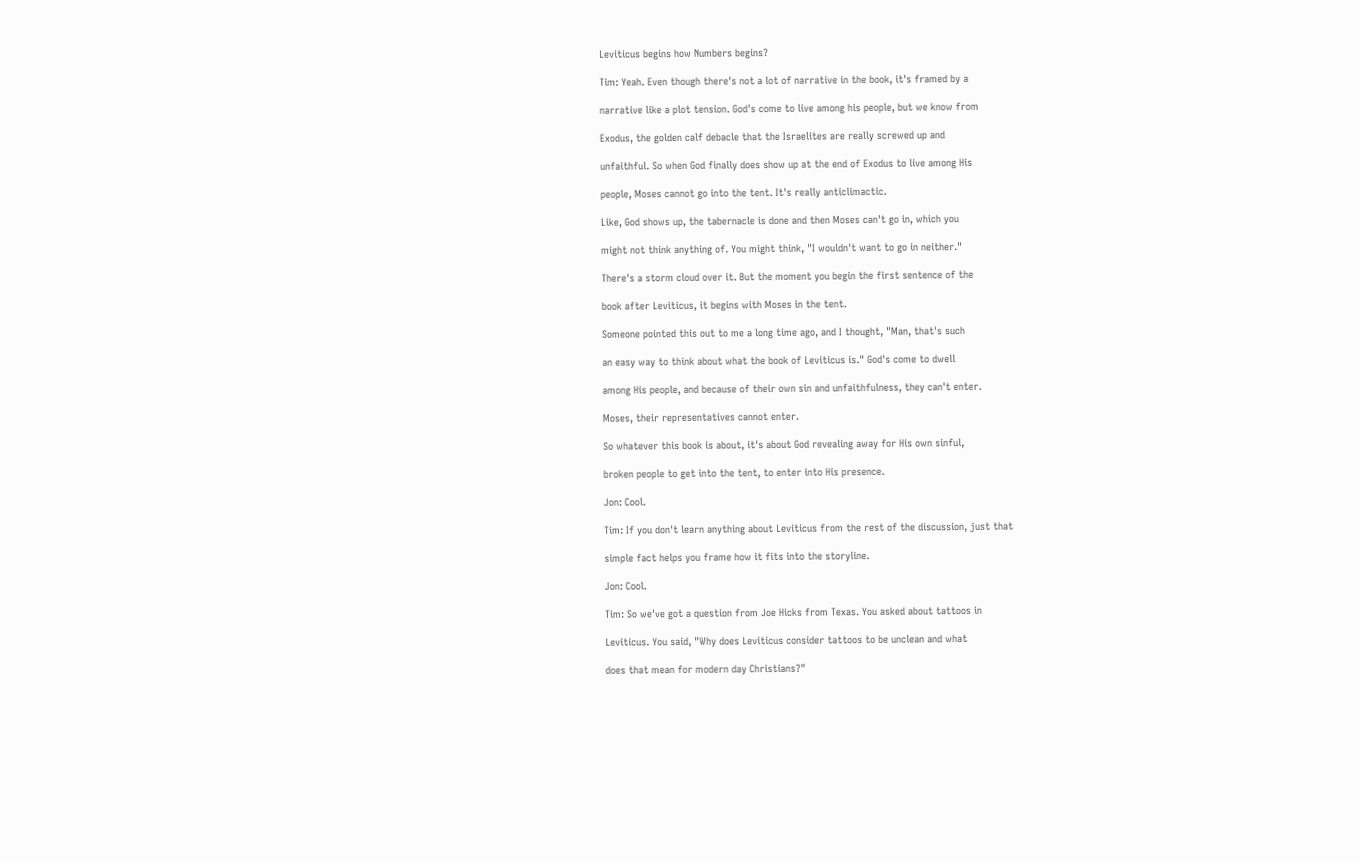Leviticus begins how Numbers begins?

Tim: Yeah. Even though there's not a lot of narrative in the book, it's framed by a

narrative like a plot tension. God's come to live among his people, but we know from

Exodus, the golden calf debacle that the Israelites are really screwed up and

unfaithful. So when God finally does show up at the end of Exodus to live among His

people, Moses cannot go into the tent. It's really anticlimactic.

Like, God shows up, the tabernacle is done and then Moses can't go in, which you

might not think anything of. You might think, "I wouldn't want to go in neither."

There's a storm cloud over it. But the moment you begin the first sentence of the

book after Leviticus, it begins with Moses in the tent.

Someone pointed this out to me a long time ago, and I thought, "Man, that's such

an easy way to think about what the book of Leviticus is." God's come to dwell

among His people, and because of their own sin and unfaithfulness, they can't enter.

Moses, their representatives cannot enter.

So whatever this book is about, it's about God revealing away for His own sinful,

broken people to get into the tent, to enter into His presence.

Jon: Cool.

Tim: If you don't learn anything about Leviticus from the rest of the discussion, just that

simple fact helps you frame how it fits into the storyline.

Jon: Cool.

Tim: So we've got a question from Joe Hicks from Texas. You asked about tattoos in

Leviticus. You said, "Why does Leviticus consider tattoos to be unclean and what

does that mean for modern day Christians?"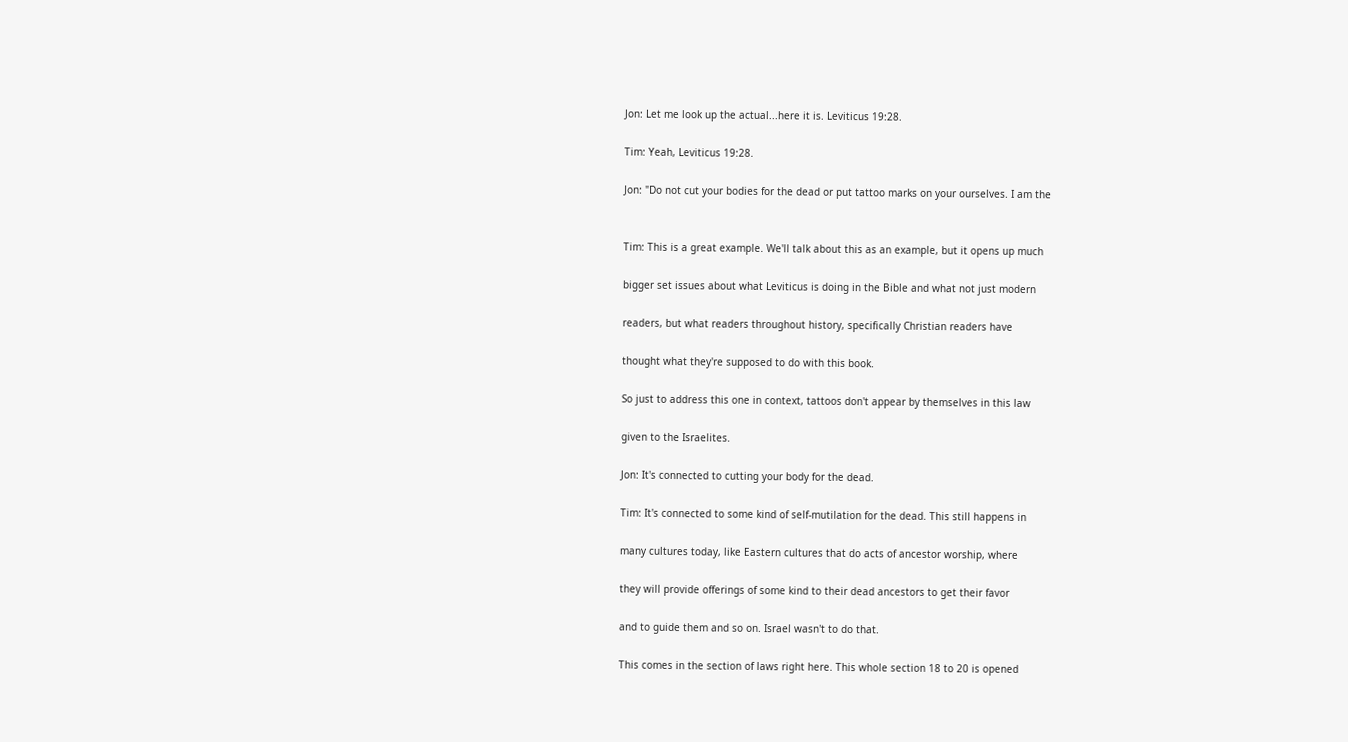Jon: Let me look up the actual...here it is. Leviticus 19:28.

Tim: Yeah, Leviticus 19:28.

Jon: "Do not cut your bodies for the dead or put tattoo marks on your ourselves. I am the


Tim: This is a great example. We'll talk about this as an example, but it opens up much

bigger set issues about what Leviticus is doing in the Bible and what not just modern

readers, but what readers throughout history, specifically Christian readers have

thought what they're supposed to do with this book.

So just to address this one in context, tattoos don't appear by themselves in this law

given to the Israelites.

Jon: It's connected to cutting your body for the dead.

Tim: It's connected to some kind of self-mutilation for the dead. This still happens in

many cultures today, like Eastern cultures that do acts of ancestor worship, where

they will provide offerings of some kind to their dead ancestors to get their favor

and to guide them and so on. Israel wasn't to do that.

This comes in the section of laws right here. This whole section 18 to 20 is opened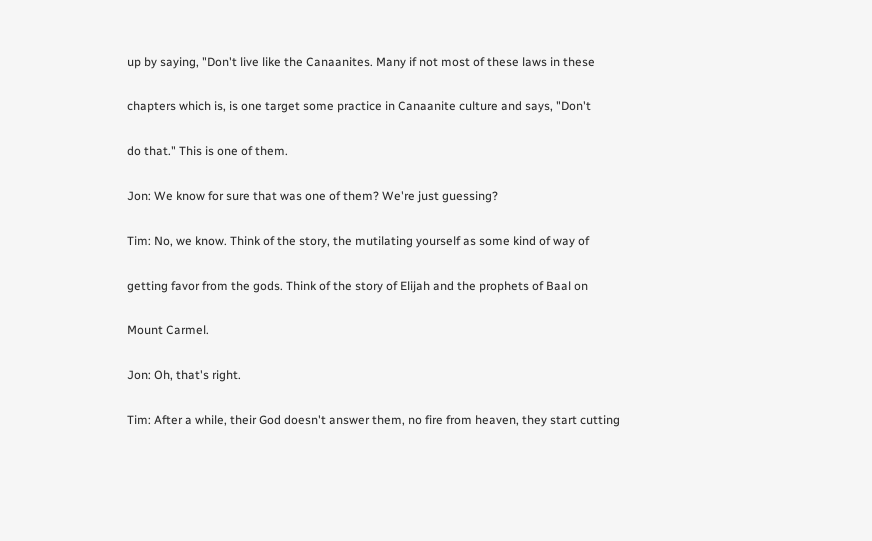up by saying, "Don't live like the Canaanites. Many if not most of these laws in these

chapters which is, is one target some practice in Canaanite culture and says, "Don't

do that." This is one of them.

Jon: We know for sure that was one of them? We're just guessing?

Tim: No, we know. Think of the story, the mutilating yourself as some kind of way of

getting favor from the gods. Think of the story of Elijah and the prophets of Baal on

Mount Carmel.

Jon: Oh, that's right.

Tim: After a while, their God doesn't answer them, no fire from heaven, they start cutting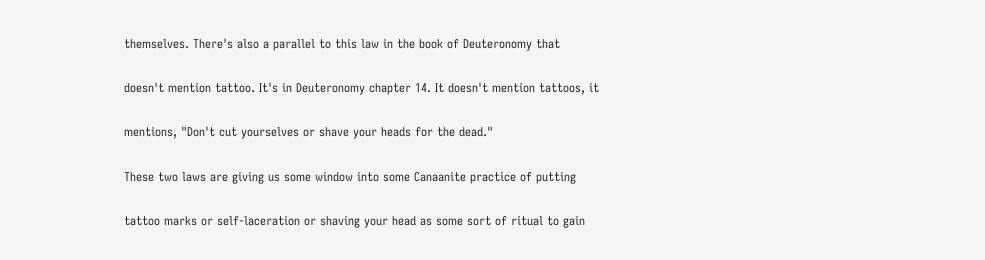themselves. There's also a parallel to this law in the book of Deuteronomy that

doesn't mention tattoo. It's in Deuteronomy chapter 14. It doesn't mention tattoos, it

mentions, "Don't cut yourselves or shave your heads for the dead."

These two laws are giving us some window into some Canaanite practice of putting

tattoo marks or self-laceration or shaving your head as some sort of ritual to gain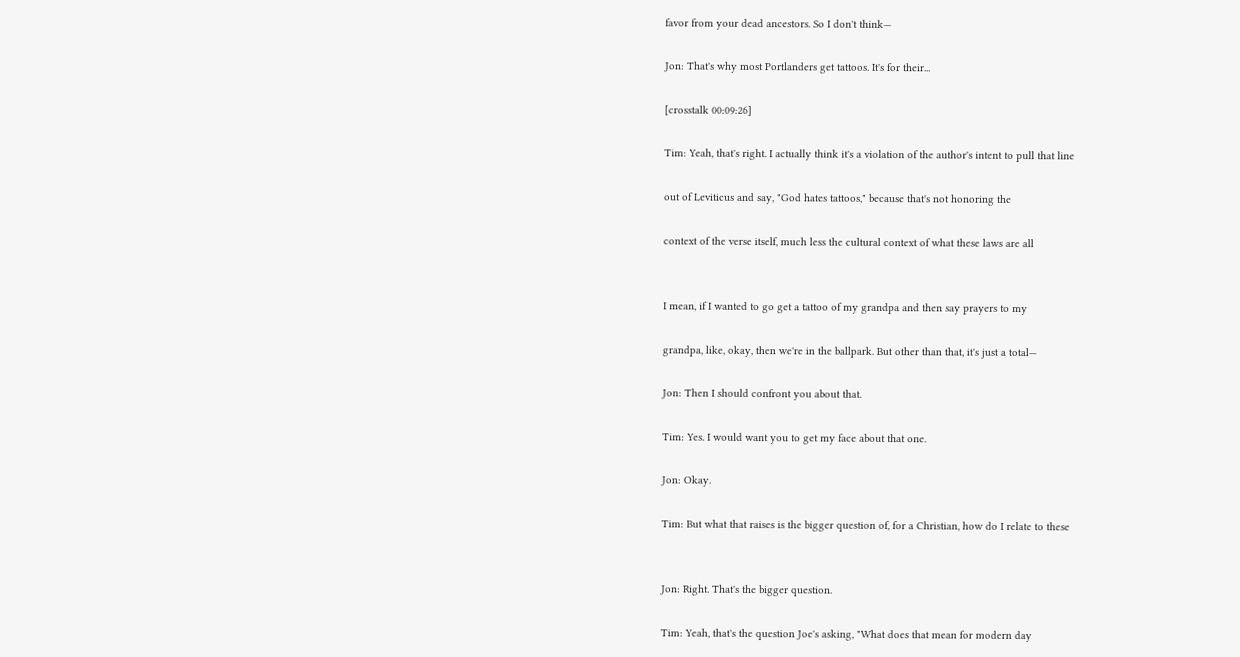favor from your dead ancestors. So I don't think—

Jon: That's why most Portlanders get tattoos. It's for their...

[crosstalk 00:09:26]

Tim: Yeah, that's right. I actually think it's a violation of the author's intent to pull that line

out of Leviticus and say, "God hates tattoos," because that's not honoring the

context of the verse itself, much less the cultural context of what these laws are all


I mean, if I wanted to go get a tattoo of my grandpa and then say prayers to my

grandpa, like, okay, then we're in the ballpark. But other than that, it's just a total—

Jon: Then I should confront you about that.

Tim: Yes. I would want you to get my face about that one.

Jon: Okay.

Tim: But what that raises is the bigger question of, for a Christian, how do I relate to these


Jon: Right. That's the bigger question.

Tim: Yeah, that's the question Joe's asking, "What does that mean for modern day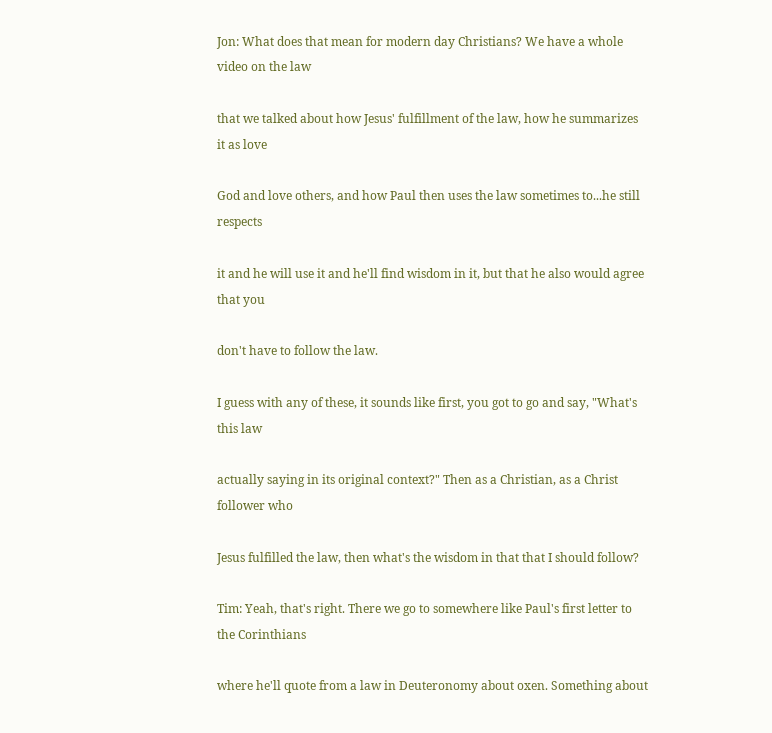Jon: What does that mean for modern day Christians? We have a whole video on the law

that we talked about how Jesus' fulfillment of the law, how he summarizes it as love

God and love others, and how Paul then uses the law sometimes to...he still respects

it and he will use it and he'll find wisdom in it, but that he also would agree that you

don't have to follow the law.

I guess with any of these, it sounds like first, you got to go and say, "What's this law

actually saying in its original context?" Then as a Christian, as a Christ follower who

Jesus fulfilled the law, then what's the wisdom in that that I should follow?

Tim: Yeah, that's right. There we go to somewhere like Paul's first letter to the Corinthians

where he'll quote from a law in Deuteronomy about oxen. Something about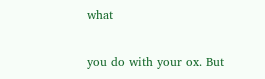what

you do with your ox. But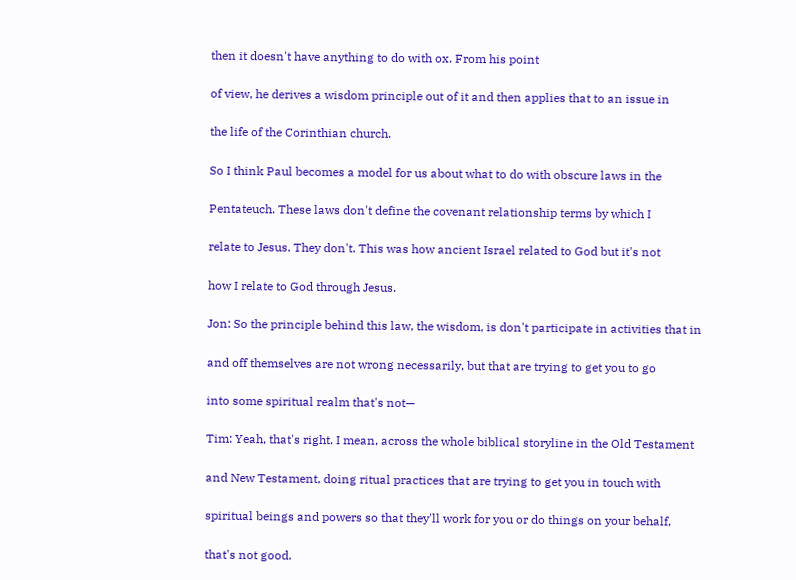then it doesn't have anything to do with ox. From his point

of view, he derives a wisdom principle out of it and then applies that to an issue in

the life of the Corinthian church.

So I think Paul becomes a model for us about what to do with obscure laws in the

Pentateuch. These laws don't define the covenant relationship terms by which I

relate to Jesus. They don't. This was how ancient Israel related to God but it's not

how I relate to God through Jesus.

Jon: So the principle behind this law, the wisdom, is don't participate in activities that in

and off themselves are not wrong necessarily, but that are trying to get you to go

into some spiritual realm that's not—

Tim: Yeah, that's right. I mean, across the whole biblical storyline in the Old Testament

and New Testament, doing ritual practices that are trying to get you in touch with

spiritual beings and powers so that they'll work for you or do things on your behalf,

that's not good.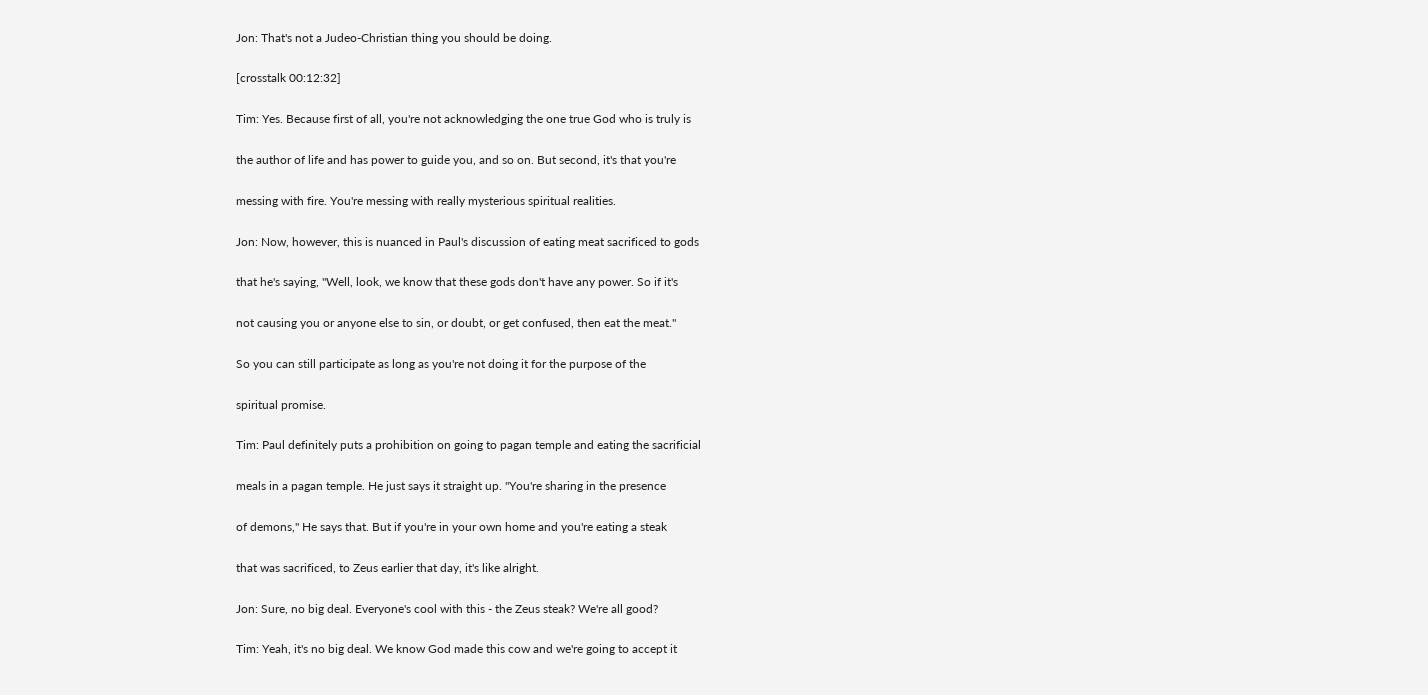Jon: That's not a Judeo-Christian thing you should be doing.

[crosstalk 00:12:32]

Tim: Yes. Because first of all, you're not acknowledging the one true God who is truly is

the author of life and has power to guide you, and so on. But second, it's that you're

messing with fire. You're messing with really mysterious spiritual realities.

Jon: Now, however, this is nuanced in Paul's discussion of eating meat sacrificed to gods

that he's saying, "Well, look, we know that these gods don't have any power. So if it's

not causing you or anyone else to sin, or doubt, or get confused, then eat the meat."

So you can still participate as long as you're not doing it for the purpose of the

spiritual promise.

Tim: Paul definitely puts a prohibition on going to pagan temple and eating the sacrificial

meals in a pagan temple. He just says it straight up. "You're sharing in the presence

of demons," He says that. But if you're in your own home and you're eating a steak

that was sacrificed, to Zeus earlier that day, it's like alright.

Jon: Sure, no big deal. Everyone's cool with this - the Zeus steak? We're all good?

Tim: Yeah, it's no big deal. We know God made this cow and we're going to accept it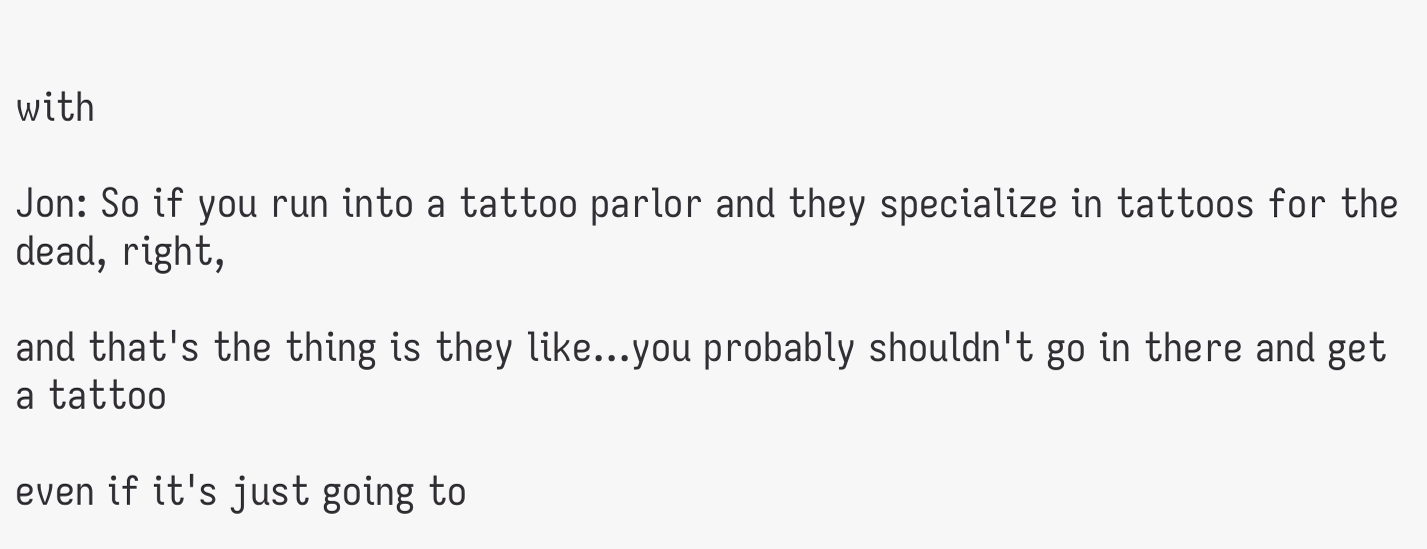with

Jon: So if you run into a tattoo parlor and they specialize in tattoos for the dead, right,

and that's the thing is they like...you probably shouldn't go in there and get a tattoo

even if it's just going to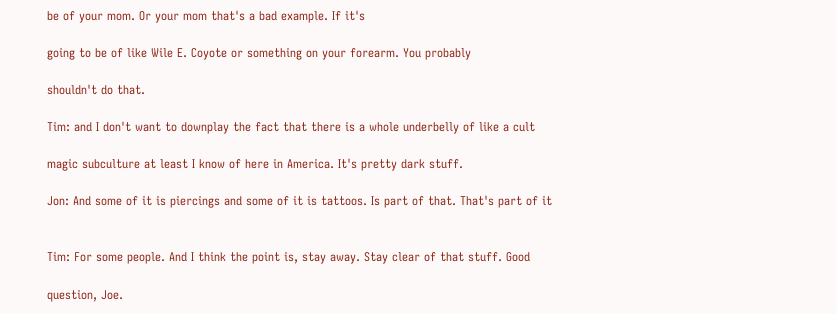be of your mom. Or your mom that's a bad example. If it's

going to be of like Wile E. Coyote or something on your forearm. You probably

shouldn't do that.

Tim: and I don't want to downplay the fact that there is a whole underbelly of like a cult

magic subculture at least I know of here in America. It's pretty dark stuff.

Jon: And some of it is piercings and some of it is tattoos. Is part of that. That's part of it


Tim: For some people. And I think the point is, stay away. Stay clear of that stuff. Good

question, Joe.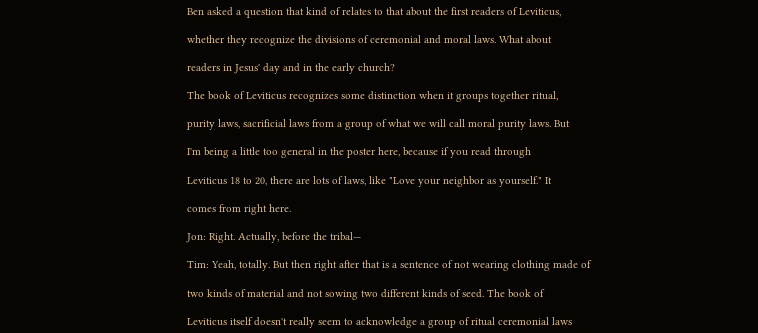Ben asked a question that kind of relates to that about the first readers of Leviticus,

whether they recognize the divisions of ceremonial and moral laws. What about

readers in Jesus' day and in the early church?

The book of Leviticus recognizes some distinction when it groups together ritual,

purity laws, sacrificial laws from a group of what we will call moral purity laws. But

I'm being a little too general in the poster here, because if you read through

Leviticus 18 to 20, there are lots of laws, like "Love your neighbor as yourself." It

comes from right here.

Jon: Right. Actually, before the tribal—

Tim: Yeah, totally. But then right after that is a sentence of not wearing clothing made of

two kinds of material and not sowing two different kinds of seed. The book of

Leviticus itself doesn't really seem to acknowledge a group of ritual ceremonial laws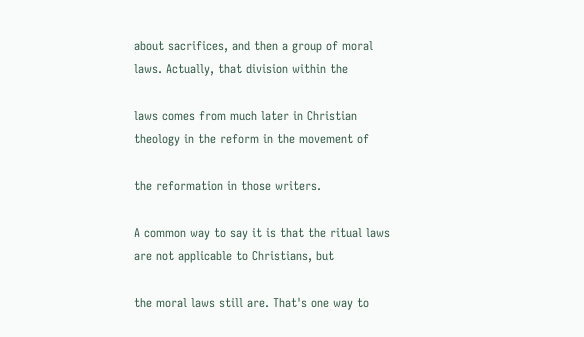about sacrifices, and then a group of moral laws. Actually, that division within the

laws comes from much later in Christian theology in the reform in the movement of

the reformation in those writers.

A common way to say it is that the ritual laws are not applicable to Christians, but

the moral laws still are. That's one way to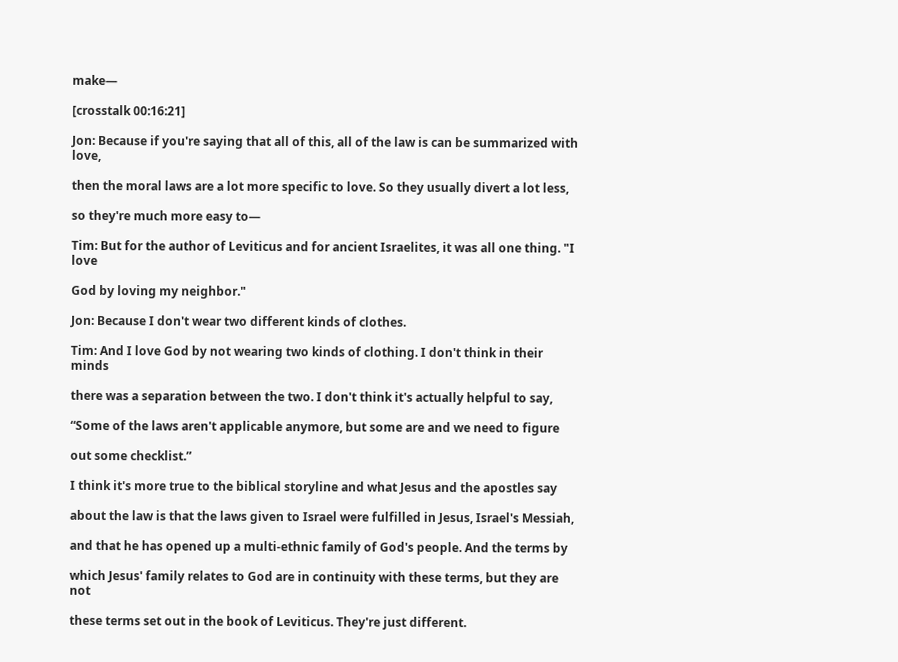make—

[crosstalk 00:16:21]

Jon: Because if you're saying that all of this, all of the law is can be summarized with love,

then the moral laws are a lot more specific to love. So they usually divert a lot less,

so they're much more easy to—

Tim: But for the author of Leviticus and for ancient Israelites, it was all one thing. "I love

God by loving my neighbor."

Jon: Because I don't wear two different kinds of clothes.

Tim: And I love God by not wearing two kinds of clothing. I don't think in their minds

there was a separation between the two. I don't think it's actually helpful to say,

“Some of the laws aren't applicable anymore, but some are and we need to figure

out some checklist.”

I think it's more true to the biblical storyline and what Jesus and the apostles say

about the law is that the laws given to Israel were fulfilled in Jesus, Israel's Messiah,

and that he has opened up a multi-ethnic family of God's people. And the terms by

which Jesus' family relates to God are in continuity with these terms, but they are not

these terms set out in the book of Leviticus. They're just different.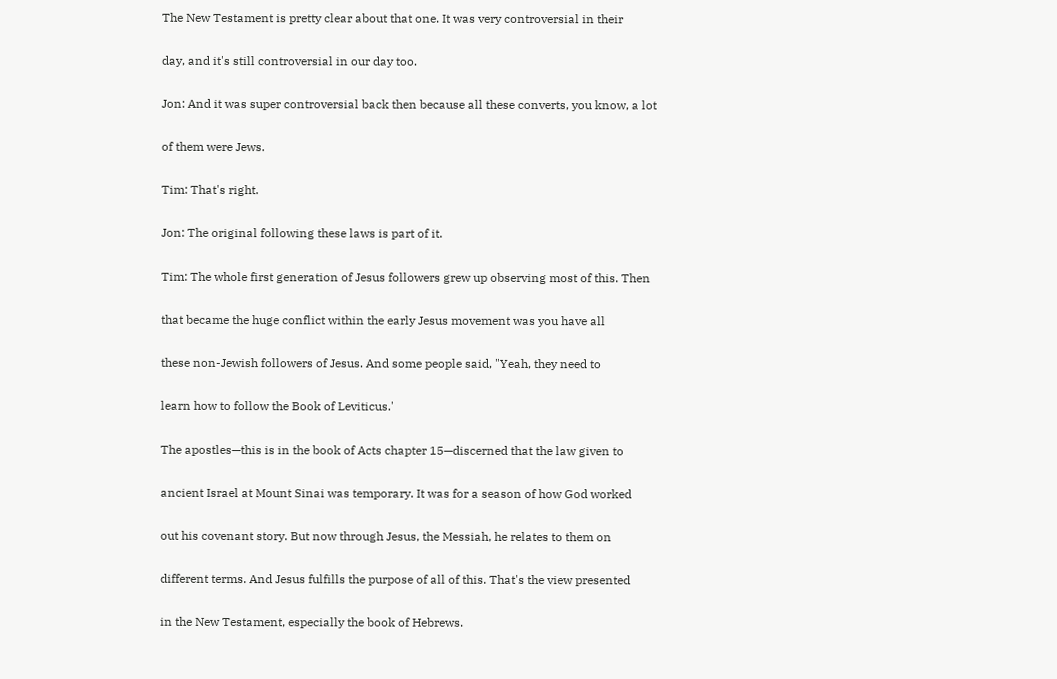The New Testament is pretty clear about that one. It was very controversial in their

day, and it's still controversial in our day too.

Jon: And it was super controversial back then because all these converts, you know, a lot

of them were Jews.

Tim: That's right.

Jon: The original following these laws is part of it.

Tim: The whole first generation of Jesus followers grew up observing most of this. Then

that became the huge conflict within the early Jesus movement was you have all

these non-Jewish followers of Jesus. And some people said, "Yeah, they need to

learn how to follow the Book of Leviticus.'

The apostles—this is in the book of Acts chapter 15—discerned that the law given to

ancient Israel at Mount Sinai was temporary. It was for a season of how God worked

out his covenant story. But now through Jesus, the Messiah, he relates to them on

different terms. And Jesus fulfills the purpose of all of this. That's the view presented

in the New Testament, especially the book of Hebrews.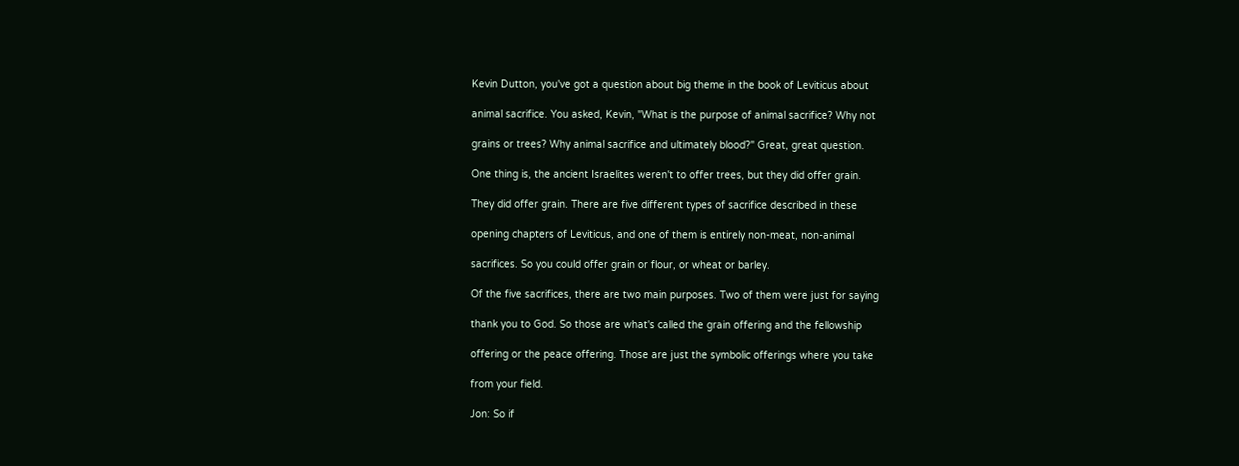Kevin Dutton, you've got a question about big theme in the book of Leviticus about

animal sacrifice. You asked, Kevin, "What is the purpose of animal sacrifice? Why not

grains or trees? Why animal sacrifice and ultimately blood?" Great, great question.

One thing is, the ancient Israelites weren't to offer trees, but they did offer grain.

They did offer grain. There are five different types of sacrifice described in these

opening chapters of Leviticus, and one of them is entirely non-meat, non-animal

sacrifices. So you could offer grain or flour, or wheat or barley.

Of the five sacrifices, there are two main purposes. Two of them were just for saying

thank you to God. So those are what's called the grain offering and the fellowship

offering or the peace offering. Those are just the symbolic offerings where you take

from your field.

Jon: So if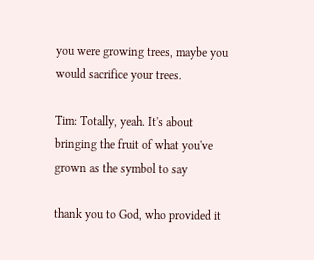you were growing trees, maybe you would sacrifice your trees.

Tim: Totally, yeah. It's about bringing the fruit of what you've grown as the symbol to say

thank you to God, who provided it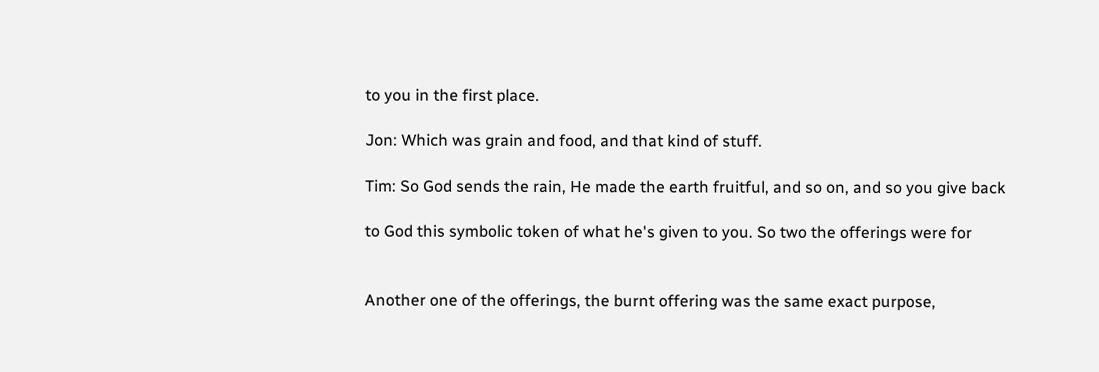to you in the first place.

Jon: Which was grain and food, and that kind of stuff.

Tim: So God sends the rain, He made the earth fruitful, and so on, and so you give back

to God this symbolic token of what he's given to you. So two the offerings were for


Another one of the offerings, the burnt offering was the same exact purpose,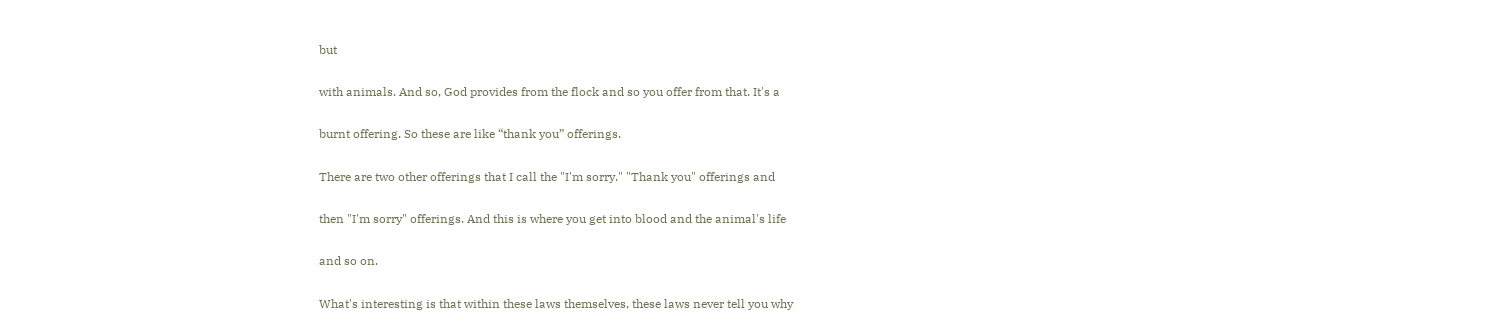but

with animals. And so, God provides from the flock and so you offer from that. It's a

burnt offering. So these are like “thank you” offerings.

There are two other offerings that I call the "I'm sorry." "Thank you" offerings and

then "I'm sorry" offerings. And this is where you get into blood and the animal's life

and so on.

What's interesting is that within these laws themselves, these laws never tell you why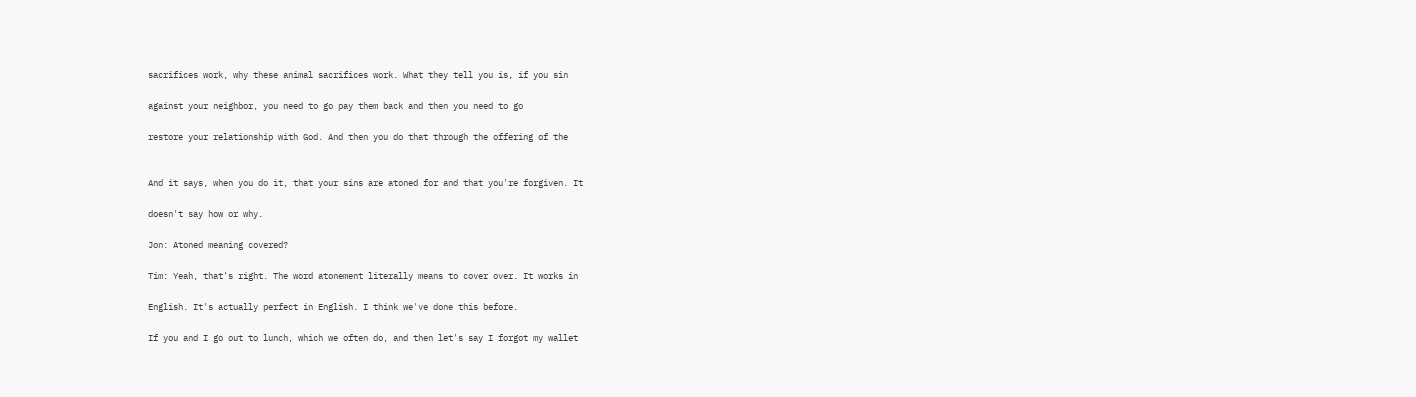sacrifices work, why these animal sacrifices work. What they tell you is, if you sin

against your neighbor, you need to go pay them back and then you need to go

restore your relationship with God. And then you do that through the offering of the


And it says, when you do it, that your sins are atoned for and that you're forgiven. It

doesn't say how or why.

Jon: Atoned meaning covered?

Tim: Yeah, that's right. The word atonement literally means to cover over. It works in

English. It's actually perfect in English. I think we've done this before.

If you and I go out to lunch, which we often do, and then let's say I forgot my wallet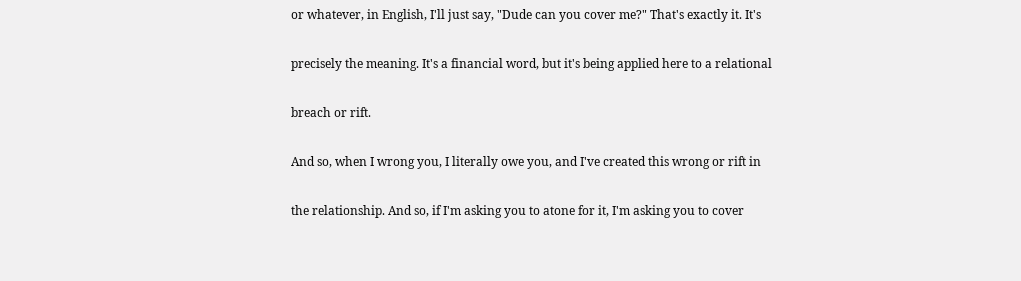or whatever, in English, I'll just say, "Dude can you cover me?" That's exactly it. It's

precisely the meaning. It's a financial word, but it's being applied here to a relational

breach or rift.

And so, when I wrong you, I literally owe you, and I've created this wrong or rift in

the relationship. And so, if I'm asking you to atone for it, I'm asking you to cover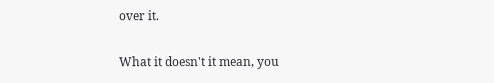over it.

What it doesn't it mean, you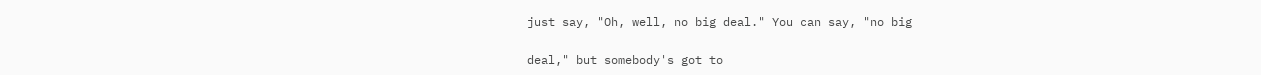just say, "Oh, well, no big deal." You can say, "no big

deal," but somebody's got to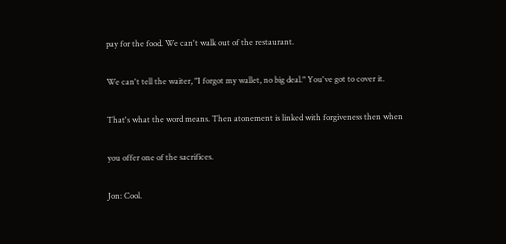pay for the food. We can't walk out of the restaurant.

We can't tell the waiter, "I forgot my wallet, no big deal." You've got to cover it.

That's what the word means. Then atonement is linked with forgiveness then when

you offer one of the sacrifices.

Jon: Cool.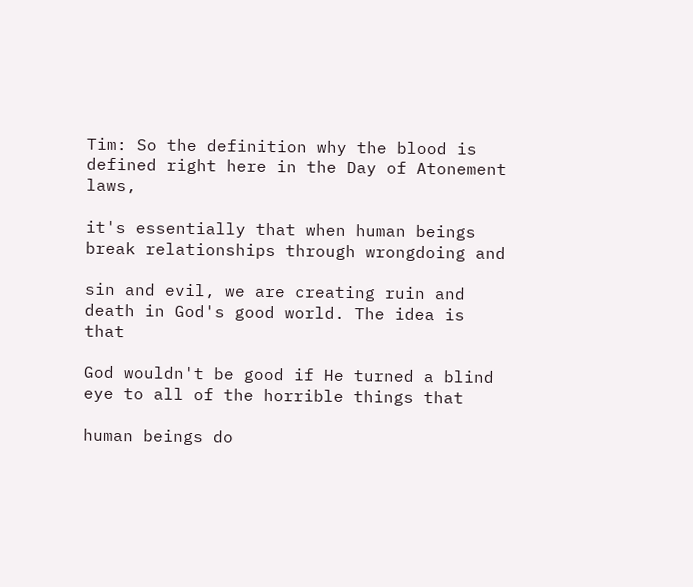Tim: So the definition why the blood is defined right here in the Day of Atonement laws,

it's essentially that when human beings break relationships through wrongdoing and

sin and evil, we are creating ruin and death in God's good world. The idea is that

God wouldn't be good if He turned a blind eye to all of the horrible things that

human beings do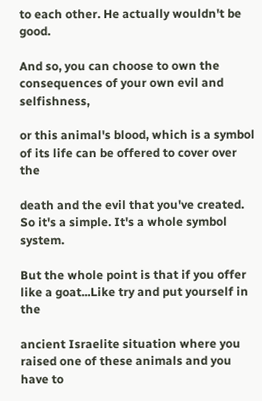to each other. He actually wouldn't be good.

And so, you can choose to own the consequences of your own evil and selfishness,

or this animal's blood, which is a symbol of its life can be offered to cover over the

death and the evil that you've created. So it's a simple. It's a whole symbol system.

But the whole point is that if you offer like a goat...Like try and put yourself in the

ancient Israelite situation where you raised one of these animals and you have to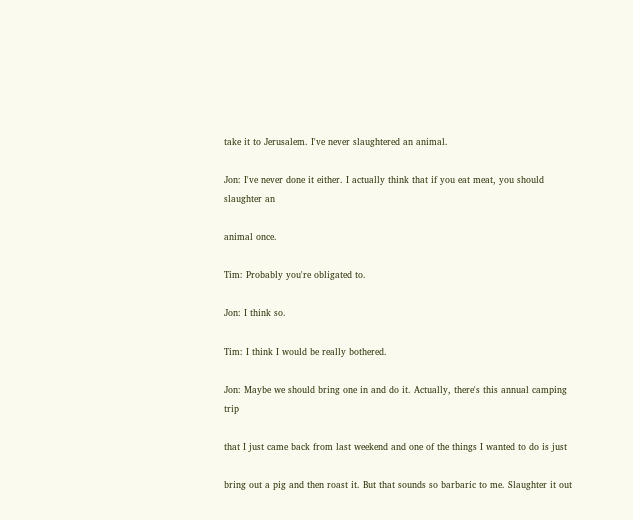take it to Jerusalem. I've never slaughtered an animal.

Jon: I've never done it either. I actually think that if you eat meat, you should slaughter an

animal once.

Tim: Probably you're obligated to.

Jon: I think so.

Tim: I think I would be really bothered.

Jon: Maybe we should bring one in and do it. Actually, there's this annual camping trip

that I just came back from last weekend and one of the things I wanted to do is just

bring out a pig and then roast it. But that sounds so barbaric to me. Slaughter it out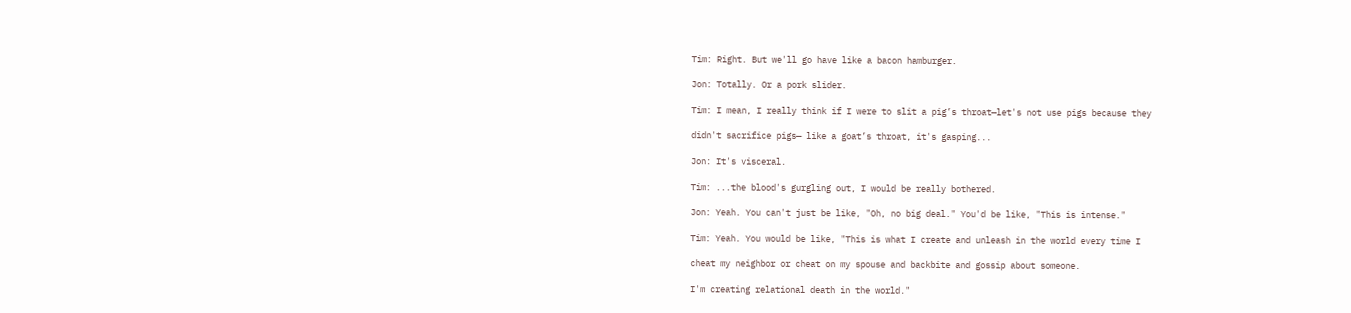Tim: Right. But we'll go have like a bacon hamburger.

Jon: Totally. Or a pork slider.

Tim: I mean, I really think if I were to slit a pig’s throat—let's not use pigs because they

didn't sacrifice pigs— like a goat’s throat, it's gasping...

Jon: It's visceral.

Tim: ...the blood's gurgling out, I would be really bothered.

Jon: Yeah. You can't just be like, "Oh, no big deal." You'd be like, "This is intense."

Tim: Yeah. You would be like, "This is what I create and unleash in the world every time I

cheat my neighbor or cheat on my spouse and backbite and gossip about someone.

I'm creating relational death in the world."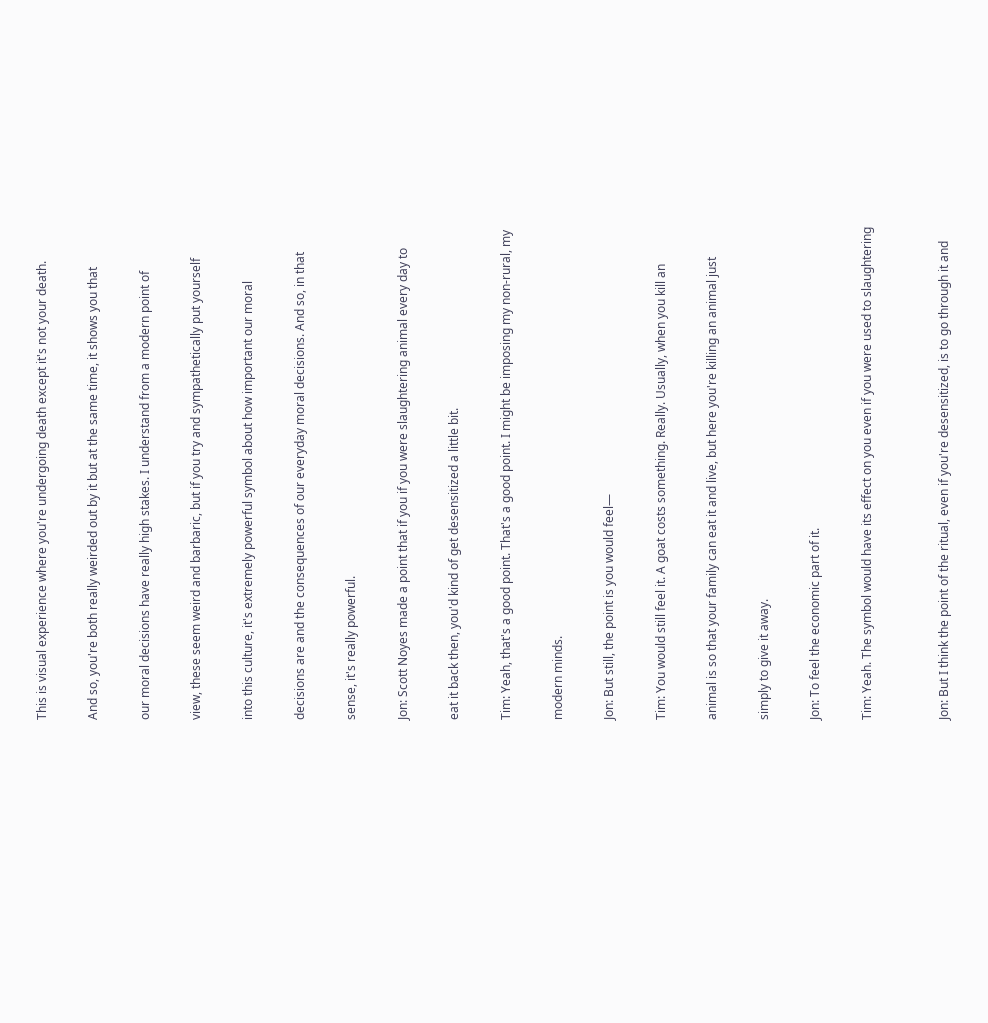This is visual experience where you're undergoing death except it's not your death.

And so, you're both really weirded out by it but at the same time, it shows you that

our moral decisions have really high stakes. I understand from a modern point of

view, these seem weird and barbaric, but if you try and sympathetically put yourself

into this culture, it's extremely powerful symbol about how important our moral

decisions are and the consequences of our everyday moral decisions. And so, in that

sense, it's really powerful.

Jon: Scott Noyes made a point that if you if you were slaughtering animal every day to

eat it back then, you'd kind of get desensitized a little bit.

Tim: Yeah, that's a good point. That's a good point. I might be imposing my non-rural, my

modern minds.

Jon: But still, the point is you would feel—

Tim: You would still feel it. A goat costs something. Really. Usually, when you kill an

animal is so that your family can eat it and live, but here you're killing an animal just

simply to give it away.

Jon: To feel the economic part of it.

Tim: Yeah. The symbol would have its effect on you even if you were used to slaughtering


Jon: But I think the point of the ritual, even if you're desensitized, is to go through it and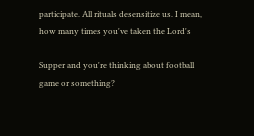participate. All rituals desensitize us. I mean, how many times you've taken the Lord's

Supper and you're thinking about football game or something?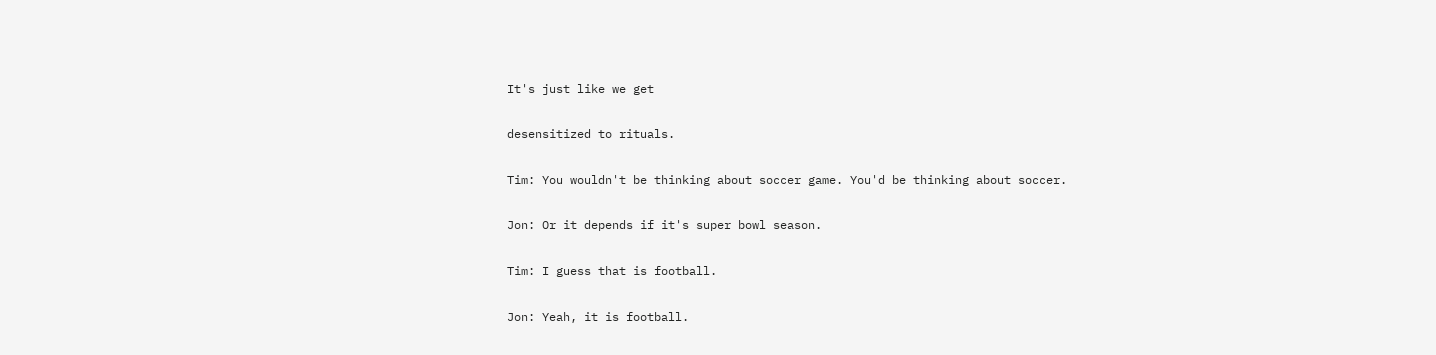It's just like we get

desensitized to rituals.

Tim: You wouldn't be thinking about soccer game. You'd be thinking about soccer.

Jon: Or it depends if it's super bowl season.

Tim: I guess that is football.

Jon: Yeah, it is football.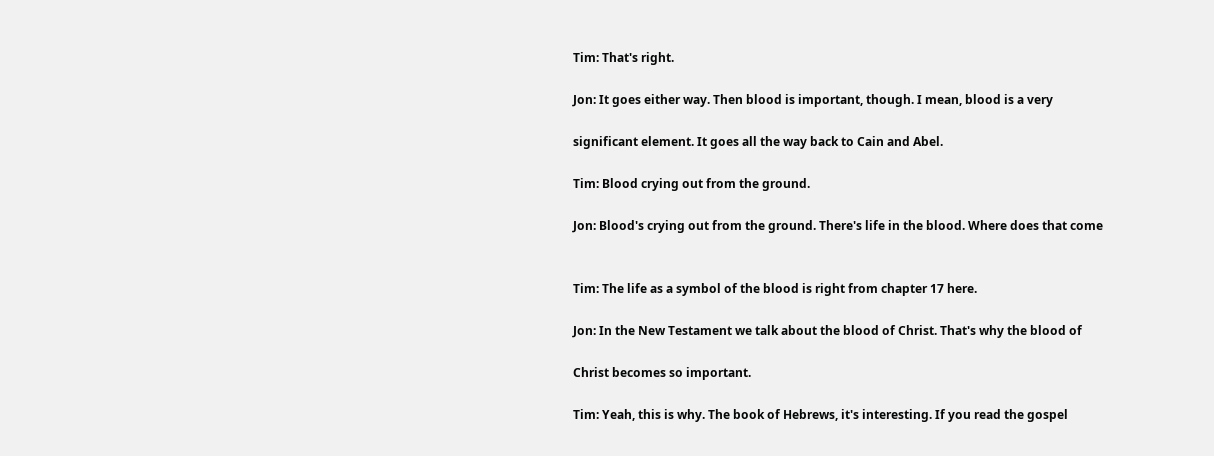Tim: That's right.

Jon: It goes either way. Then blood is important, though. I mean, blood is a very

significant element. It goes all the way back to Cain and Abel.

Tim: Blood crying out from the ground.

Jon: Blood's crying out from the ground. There's life in the blood. Where does that come


Tim: The life as a symbol of the blood is right from chapter 17 here.

Jon: In the New Testament we talk about the blood of Christ. That's why the blood of

Christ becomes so important.

Tim: Yeah, this is why. The book of Hebrews, it's interesting. If you read the gospel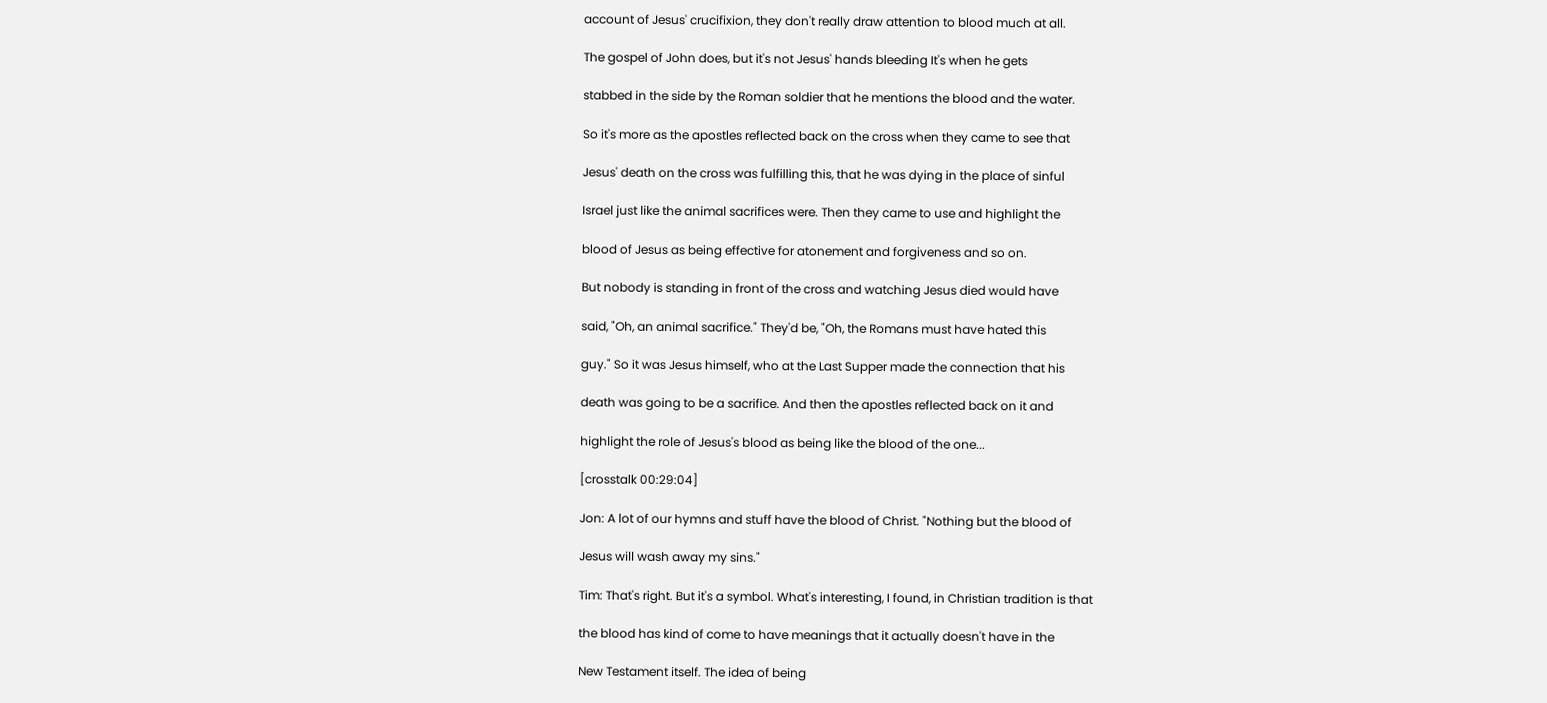account of Jesus' crucifixion, they don't really draw attention to blood much at all.

The gospel of John does, but it's not Jesus' hands bleeding It's when he gets

stabbed in the side by the Roman soldier that he mentions the blood and the water.

So it's more as the apostles reflected back on the cross when they came to see that

Jesus' death on the cross was fulfilling this, that he was dying in the place of sinful

Israel just like the animal sacrifices were. Then they came to use and highlight the

blood of Jesus as being effective for atonement and forgiveness and so on.

But nobody is standing in front of the cross and watching Jesus died would have

said, "Oh, an animal sacrifice." They'd be, "Oh, the Romans must have hated this

guy." So it was Jesus himself, who at the Last Supper made the connection that his

death was going to be a sacrifice. And then the apostles reflected back on it and

highlight the role of Jesus's blood as being like the blood of the one...

[crosstalk 00:29:04]

Jon: A lot of our hymns and stuff have the blood of Christ. "Nothing but the blood of

Jesus will wash away my sins."

Tim: That's right. But it's a symbol. What's interesting, I found, in Christian tradition is that

the blood has kind of come to have meanings that it actually doesn't have in the

New Testament itself. The idea of being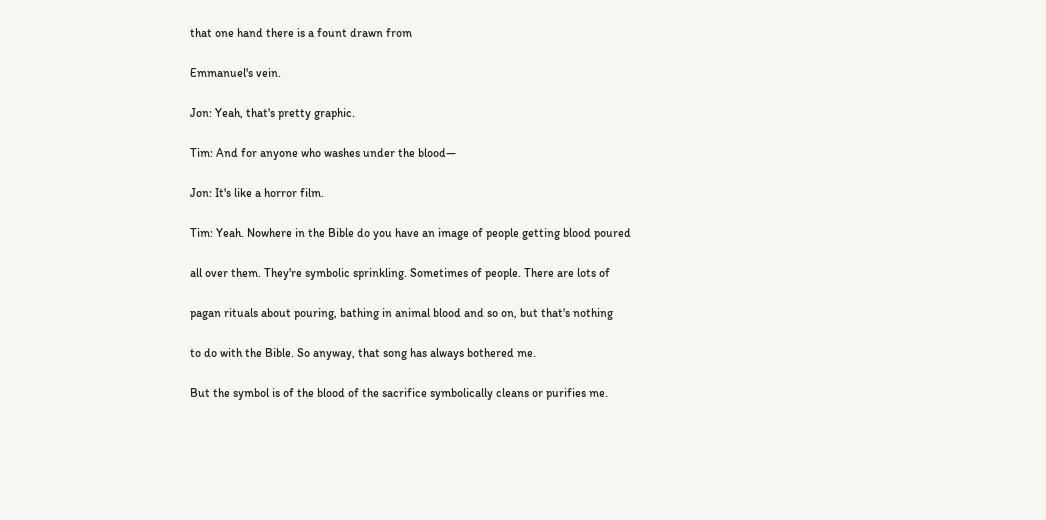that one hand there is a fount drawn from

Emmanuel's vein.

Jon: Yeah, that's pretty graphic.

Tim: And for anyone who washes under the blood—

Jon: It's like a horror film.

Tim: Yeah. Nowhere in the Bible do you have an image of people getting blood poured

all over them. They're symbolic sprinkling. Sometimes of people. There are lots of

pagan rituals about pouring, bathing in animal blood and so on, but that's nothing

to do with the Bible. So anyway, that song has always bothered me.

But the symbol is of the blood of the sacrifice symbolically cleans or purifies me.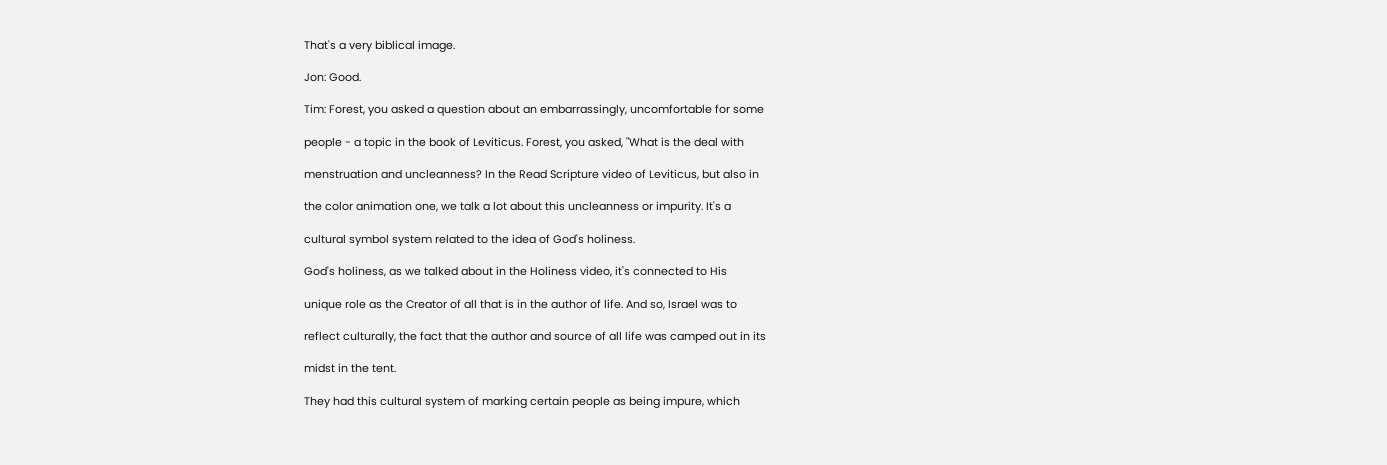That's a very biblical image.

Jon: Good.

Tim: Forest, you asked a question about an embarrassingly, uncomfortable for some

people - a topic in the book of Leviticus. Forest, you asked, "What is the deal with

menstruation and uncleanness? In the Read Scripture video of Leviticus, but also in

the color animation one, we talk a lot about this uncleanness or impurity. It's a

cultural symbol system related to the idea of God's holiness.

God's holiness, as we talked about in the Holiness video, it's connected to His

unique role as the Creator of all that is in the author of life. And so, Israel was to

reflect culturally, the fact that the author and source of all life was camped out in its

midst in the tent.

They had this cultural system of marking certain people as being impure, which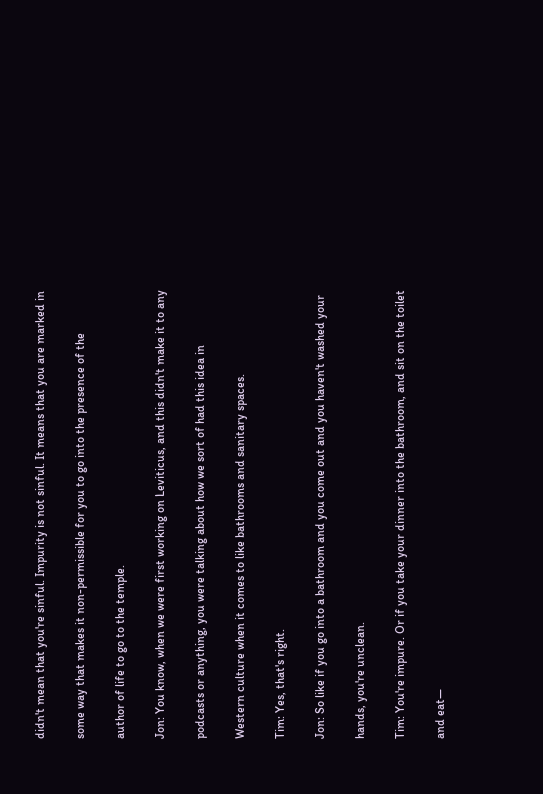didn't mean that you're sinful. Impurity is not sinful. It means that you are marked in

some way that makes it non-permissible for you to go into the presence of the

author of life to go to the temple.

Jon: You know, when we were first working on Leviticus, and this didn't make it to any

podcasts or anything, you were talking about how we sort of had this idea in

Western culture when it comes to like bathrooms and sanitary spaces.

Tim: Yes, that's right.

Jon: So like if you go into a bathroom and you come out and you haven't washed your

hands, you're unclean.

Tim: You're impure. Or if you take your dinner into the bathroom, and sit on the toilet

and eat—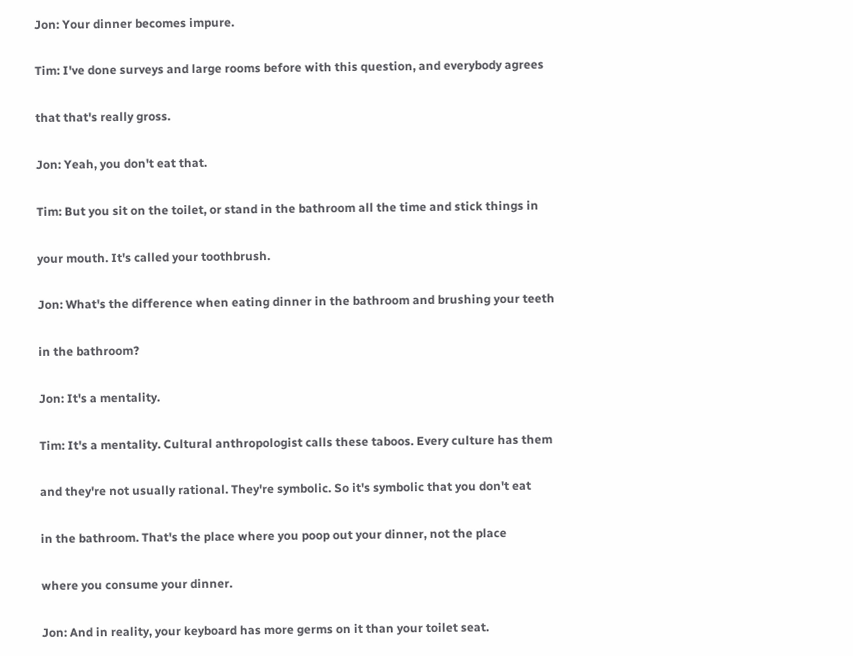Jon: Your dinner becomes impure.

Tim: I've done surveys and large rooms before with this question, and everybody agrees

that that's really gross.

Jon: Yeah, you don't eat that.

Tim: But you sit on the toilet, or stand in the bathroom all the time and stick things in

your mouth. It's called your toothbrush.

Jon: What's the difference when eating dinner in the bathroom and brushing your teeth

in the bathroom?

Jon: It's a mentality.

Tim: It's a mentality. Cultural anthropologist calls these taboos. Every culture has them

and they're not usually rational. They're symbolic. So it's symbolic that you don't eat

in the bathroom. That's the place where you poop out your dinner, not the place

where you consume your dinner.

Jon: And in reality, your keyboard has more germs on it than your toilet seat.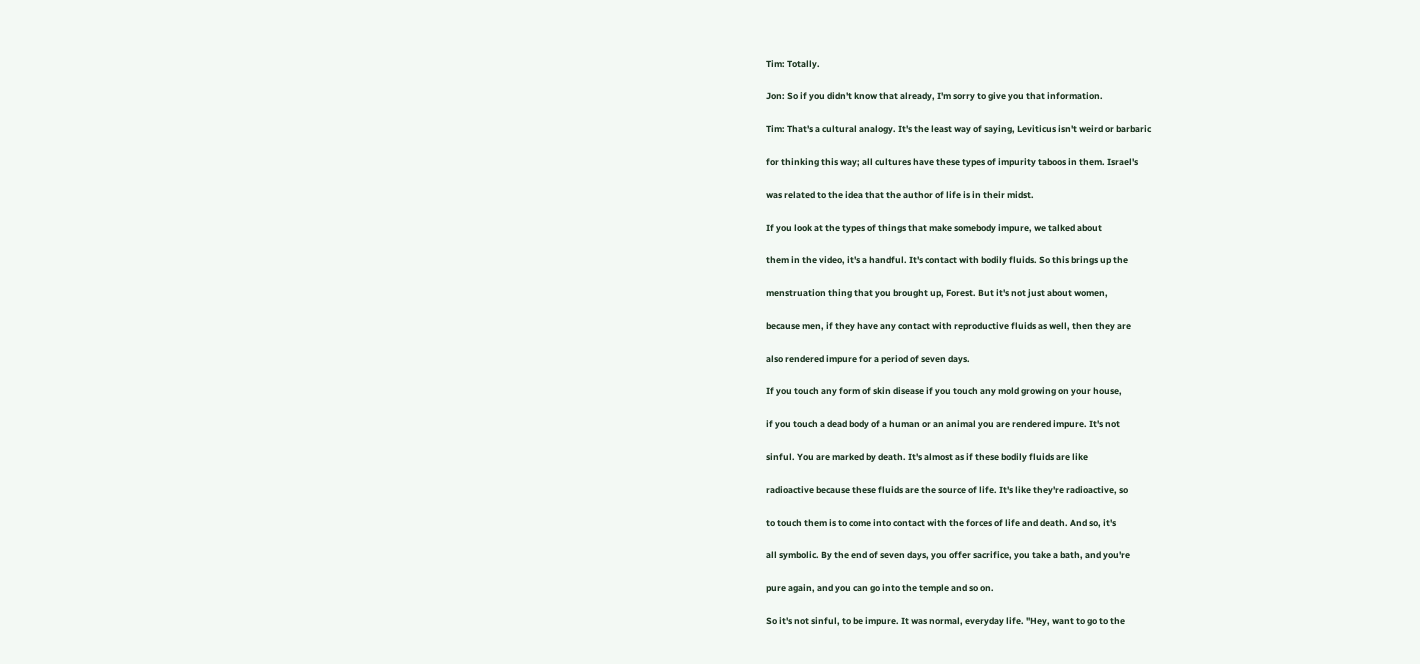Tim: Totally.

Jon: So if you didn't know that already, I'm sorry to give you that information.

Tim: That's a cultural analogy. It's the least way of saying, Leviticus isn't weird or barbaric

for thinking this way; all cultures have these types of impurity taboos in them. Israel's

was related to the idea that the author of life is in their midst.

If you look at the types of things that make somebody impure, we talked about

them in the video, it's a handful. It's contact with bodily fluids. So this brings up the

menstruation thing that you brought up, Forest. But it's not just about women,

because men, if they have any contact with reproductive fluids as well, then they are

also rendered impure for a period of seven days.

If you touch any form of skin disease if you touch any mold growing on your house,

if you touch a dead body of a human or an animal you are rendered impure. It's not

sinful. You are marked by death. It's almost as if these bodily fluids are like

radioactive because these fluids are the source of life. It's like they're radioactive, so

to touch them is to come into contact with the forces of life and death. And so, it's

all symbolic. By the end of seven days, you offer sacrifice, you take a bath, and you're

pure again, and you can go into the temple and so on.

So it's not sinful, to be impure. It was normal, everyday life. "Hey, want to go to the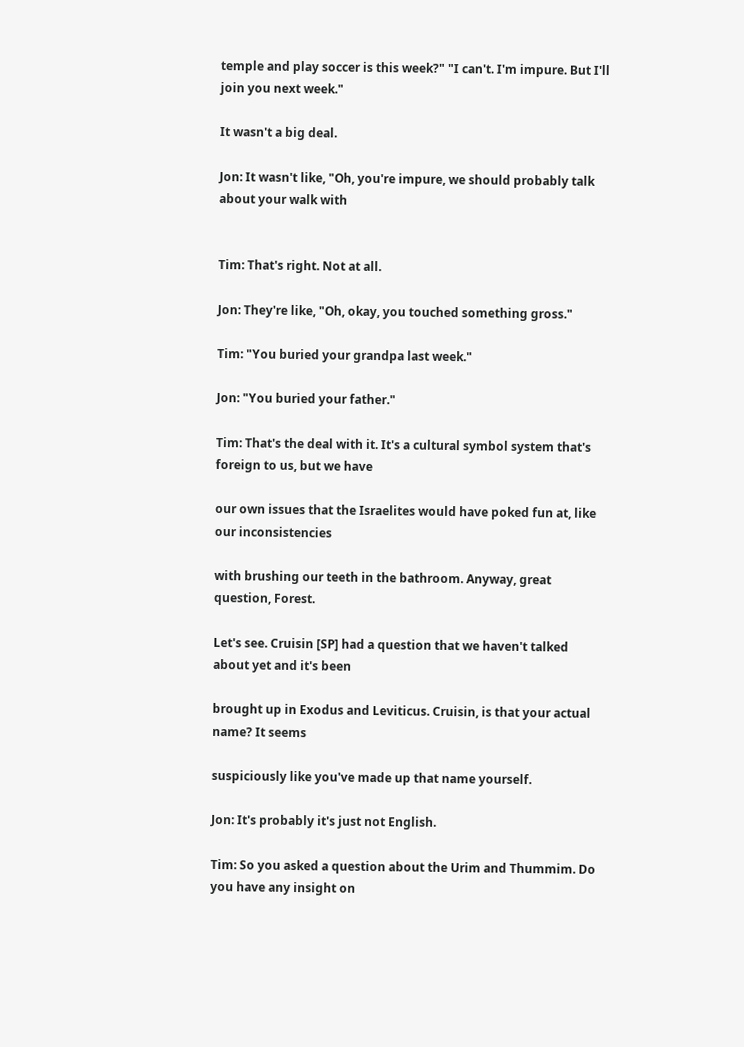temple and play soccer is this week?" "I can't. I'm impure. But I'll join you next week."

It wasn't a big deal.

Jon: It wasn't like, "Oh, you're impure, we should probably talk about your walk with


Tim: That's right. Not at all.

Jon: They're like, "Oh, okay, you touched something gross."

Tim: "You buried your grandpa last week."

Jon: "You buried your father."

Tim: That's the deal with it. It's a cultural symbol system that's foreign to us, but we have

our own issues that the Israelites would have poked fun at, like our inconsistencies

with brushing our teeth in the bathroom. Anyway, great question, Forest.

Let's see. Cruisin [SP] had a question that we haven't talked about yet and it's been

brought up in Exodus and Leviticus. Cruisin, is that your actual name? It seems

suspiciously like you've made up that name yourself.

Jon: It's probably it's just not English.

Tim: So you asked a question about the Urim and Thummim. Do you have any insight on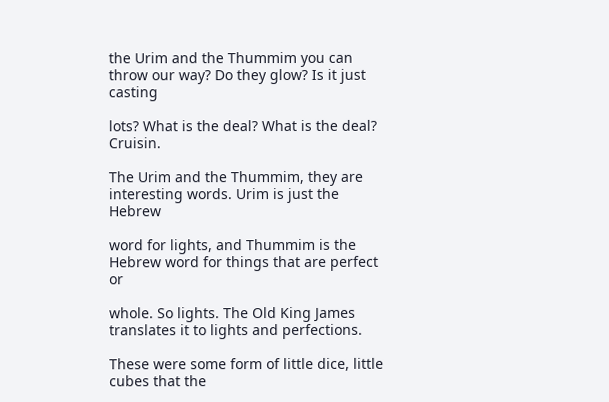the Urim and the Thummim you can throw our way? Do they glow? Is it just casting

lots? What is the deal? What is the deal? Cruisin.

The Urim and the Thummim, they are interesting words. Urim is just the Hebrew

word for lights, and Thummim is the Hebrew word for things that are perfect or

whole. So lights. The Old King James translates it to lights and perfections.

These were some form of little dice, little cubes that the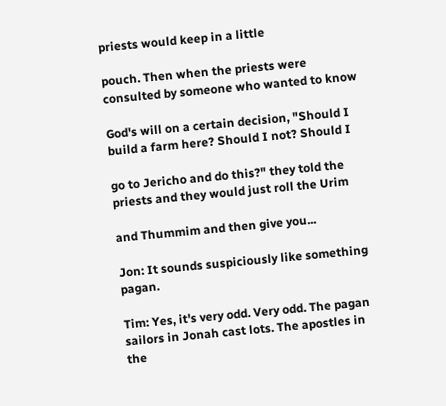priests would keep in a little

pouch. Then when the priests were consulted by someone who wanted to know

God's will on a certain decision, "Should I build a farm here? Should I not? Should I

go to Jericho and do this?" they told the priests and they would just roll the Urim

and Thummim and then give you...

Jon: It sounds suspiciously like something pagan.

Tim: Yes, it's very odd. Very odd. The pagan sailors in Jonah cast lots. The apostles in the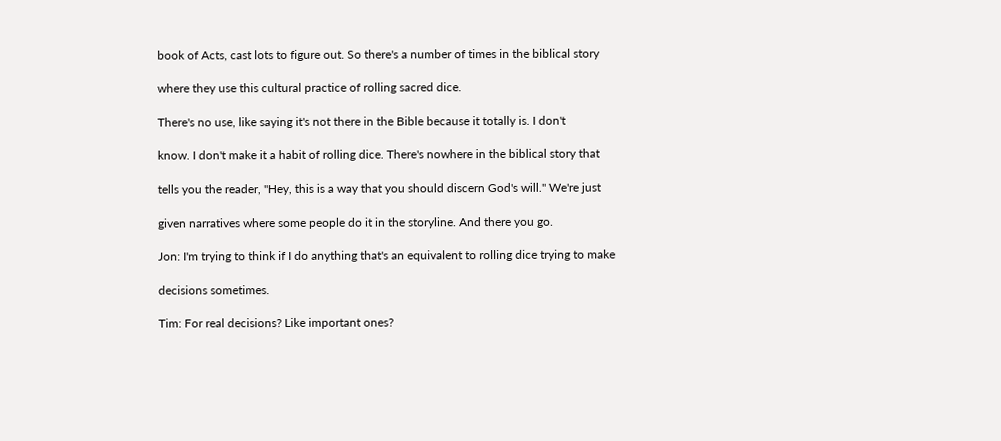book of Acts, cast lots to figure out. So there's a number of times in the biblical story

where they use this cultural practice of rolling sacred dice.

There's no use, like saying it's not there in the Bible because it totally is. I don't

know. I don't make it a habit of rolling dice. There's nowhere in the biblical story that

tells you the reader, "Hey, this is a way that you should discern God's will." We're just

given narratives where some people do it in the storyline. And there you go.

Jon: I'm trying to think if I do anything that's an equivalent to rolling dice trying to make

decisions sometimes.

Tim: For real decisions? Like important ones?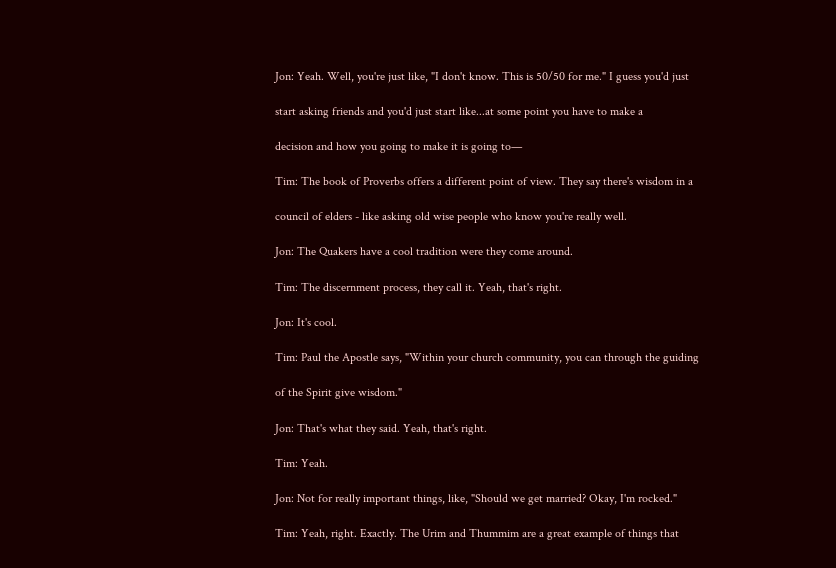Jon: Yeah. Well, you're just like, "I don't know. This is 50/50 for me." I guess you'd just

start asking friends and you'd just start like...at some point you have to make a

decision and how you going to make it is going to—

Tim: The book of Proverbs offers a different point of view. They say there's wisdom in a

council of elders - like asking old wise people who know you're really well.

Jon: The Quakers have a cool tradition were they come around.

Tim: The discernment process, they call it. Yeah, that's right.

Jon: It's cool.

Tim: Paul the Apostle says, "Within your church community, you can through the guiding

of the Spirit give wisdom."

Jon: That's what they said. Yeah, that's right.

Tim: Yeah.

Jon: Not for really important things, like, "Should we get married? Okay, I'm rocked."

Tim: Yeah, right. Exactly. The Urim and Thummim are a great example of things that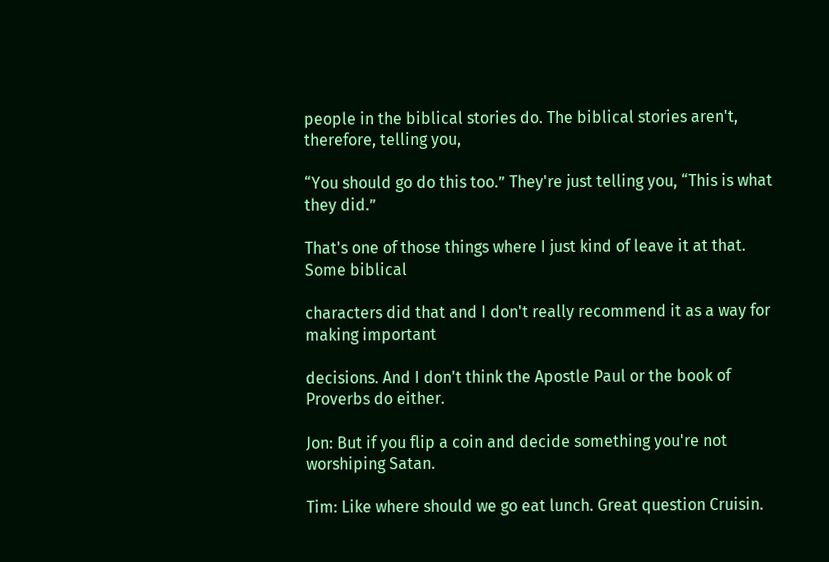people in the biblical stories do. The biblical stories aren't, therefore, telling you,

“You should go do this too.” They're just telling you, “This is what they did.”

That's one of those things where I just kind of leave it at that. Some biblical

characters did that and I don't really recommend it as a way for making important

decisions. And I don't think the Apostle Paul or the book of Proverbs do either.

Jon: But if you flip a coin and decide something you're not worshiping Satan.

Tim: Like where should we go eat lunch. Great question Cruisin.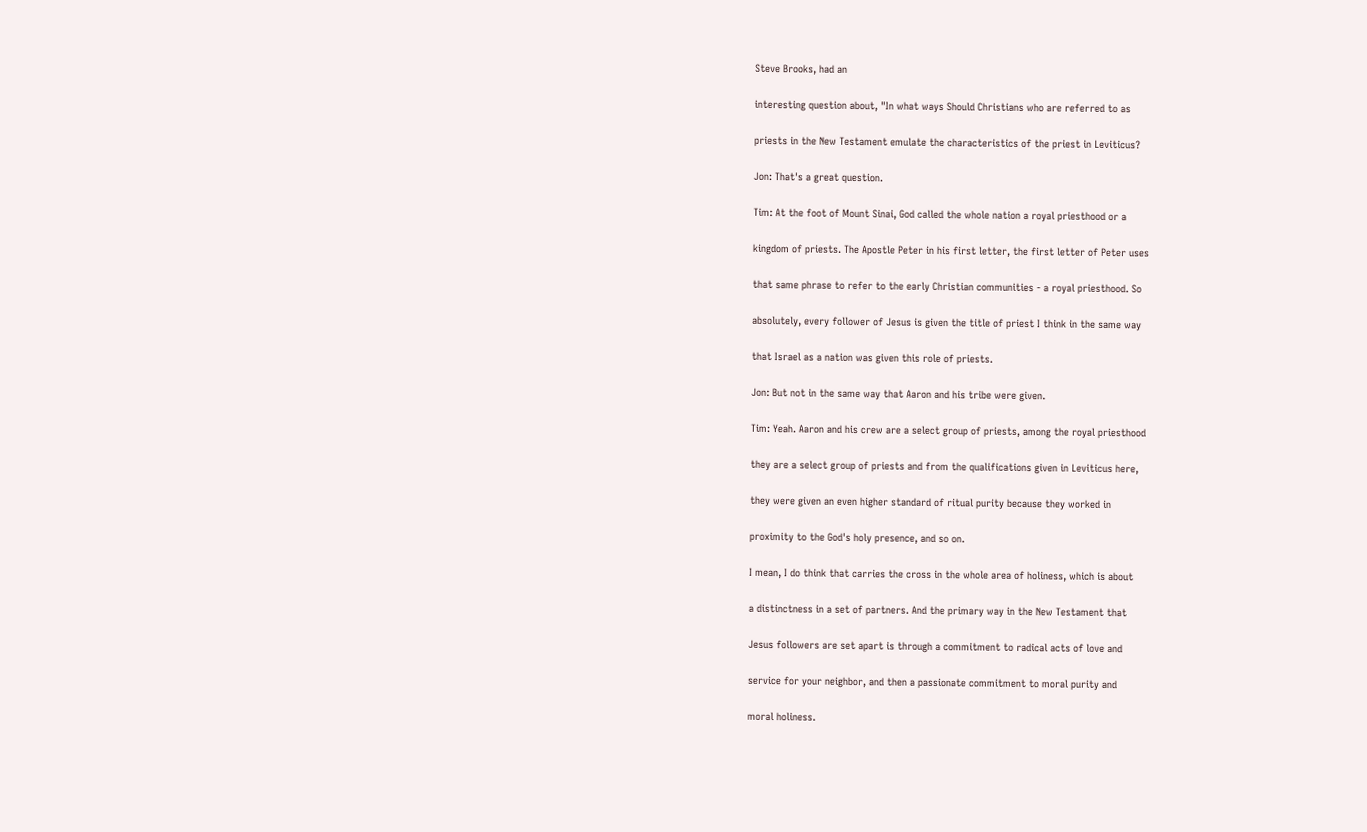Steve Brooks, had an

interesting question about, "In what ways Should Christians who are referred to as

priests in the New Testament emulate the characteristics of the priest in Leviticus?

Jon: That's a great question.

Tim: At the foot of Mount Sinai, God called the whole nation a royal priesthood or a

kingdom of priests. The Apostle Peter in his first letter, the first letter of Peter uses

that same phrase to refer to the early Christian communities - a royal priesthood. So

absolutely, every follower of Jesus is given the title of priest I think in the same way

that Israel as a nation was given this role of priests.

Jon: But not in the same way that Aaron and his tribe were given.

Tim: Yeah. Aaron and his crew are a select group of priests, among the royal priesthood

they are a select group of priests and from the qualifications given in Leviticus here,

they were given an even higher standard of ritual purity because they worked in

proximity to the God's holy presence, and so on.

I mean, I do think that carries the cross in the whole area of holiness, which is about

a distinctness in a set of partners. And the primary way in the New Testament that

Jesus followers are set apart is through a commitment to radical acts of love and

service for your neighbor, and then a passionate commitment to moral purity and

moral holiness.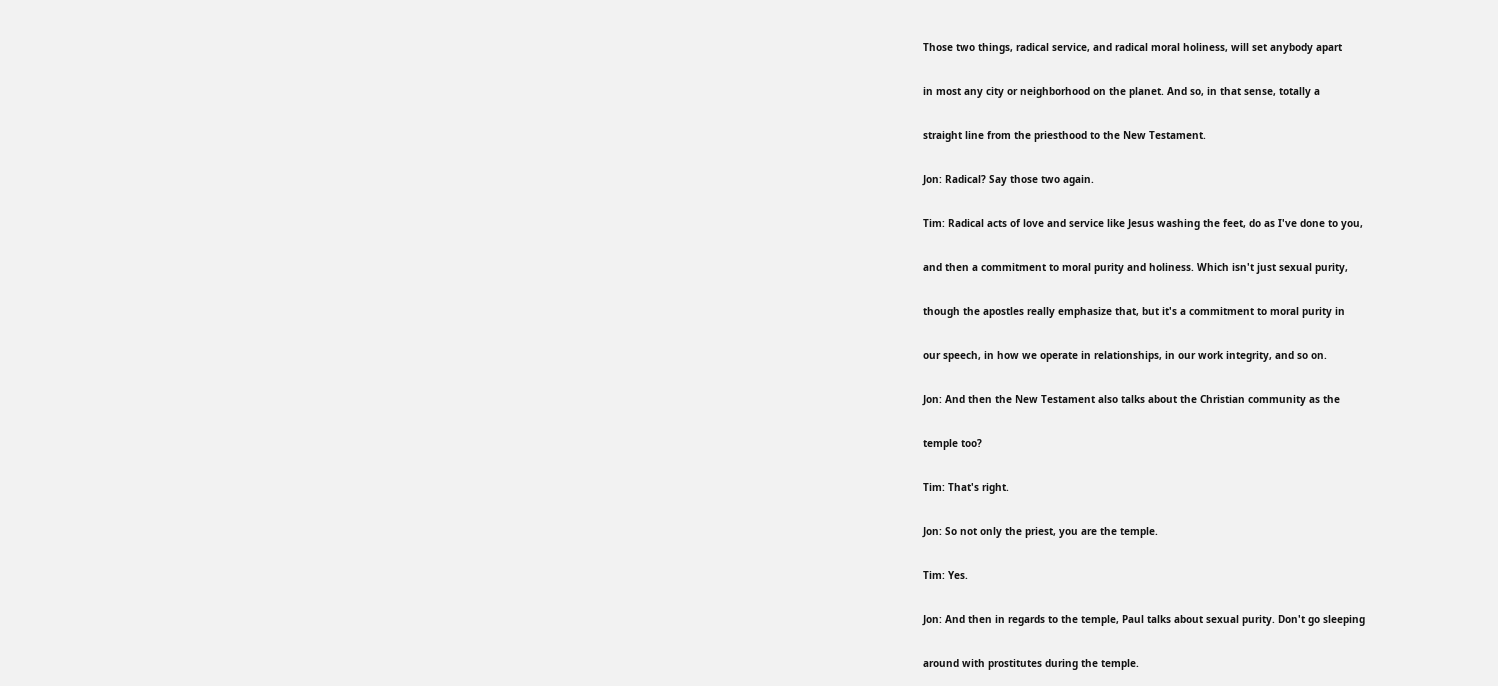Those two things, radical service, and radical moral holiness, will set anybody apart

in most any city or neighborhood on the planet. And so, in that sense, totally a

straight line from the priesthood to the New Testament.

Jon: Radical? Say those two again.

Tim: Radical acts of love and service like Jesus washing the feet, do as I've done to you,

and then a commitment to moral purity and holiness. Which isn't just sexual purity,

though the apostles really emphasize that, but it's a commitment to moral purity in

our speech, in how we operate in relationships, in our work integrity, and so on.

Jon: And then the New Testament also talks about the Christian community as the

temple too?

Tim: That's right.

Jon: So not only the priest, you are the temple.

Tim: Yes.

Jon: And then in regards to the temple, Paul talks about sexual purity. Don't go sleeping

around with prostitutes during the temple.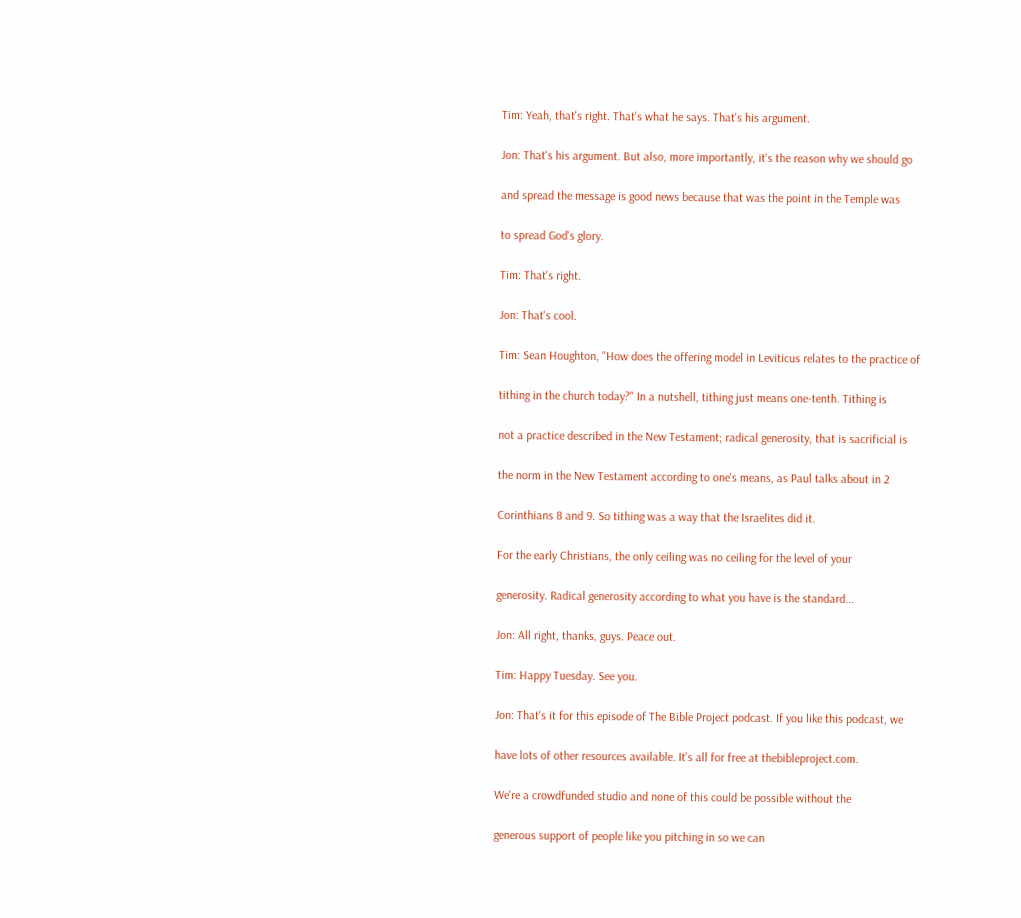Tim: Yeah, that's right. That's what he says. That's his argument.

Jon: That's his argument. But also, more importantly, it's the reason why we should go

and spread the message is good news because that was the point in the Temple was

to spread God's glory.

Tim: That's right.

Jon: That's cool.

Tim: Sean Houghton, "How does the offering model in Leviticus relates to the practice of

tithing in the church today?" In a nutshell, tithing just means one-tenth. Tithing is

not a practice described in the New Testament; radical generosity, that is sacrificial is

the norm in the New Testament according to one's means, as Paul talks about in 2

Corinthians 8 and 9. So tithing was a way that the Israelites did it.

For the early Christians, the only ceiling was no ceiling for the level of your

generosity. Radical generosity according to what you have is the standard...

Jon: All right, thanks, guys. Peace out.

Tim: Happy Tuesday. See you.

Jon: That's it for this episode of The Bible Project podcast. If you like this podcast, we

have lots of other resources available. It's all for free at thebibleproject.com.

We're a crowdfunded studio and none of this could be possible without the

generous support of people like you pitching in so we can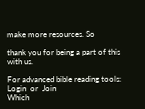make more resources. So

thank you for being a part of this with us.

For advanced bible reading tools:
Login  or  Join
Which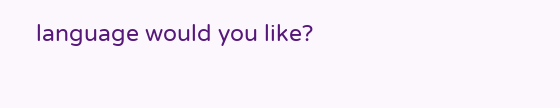language would you like?